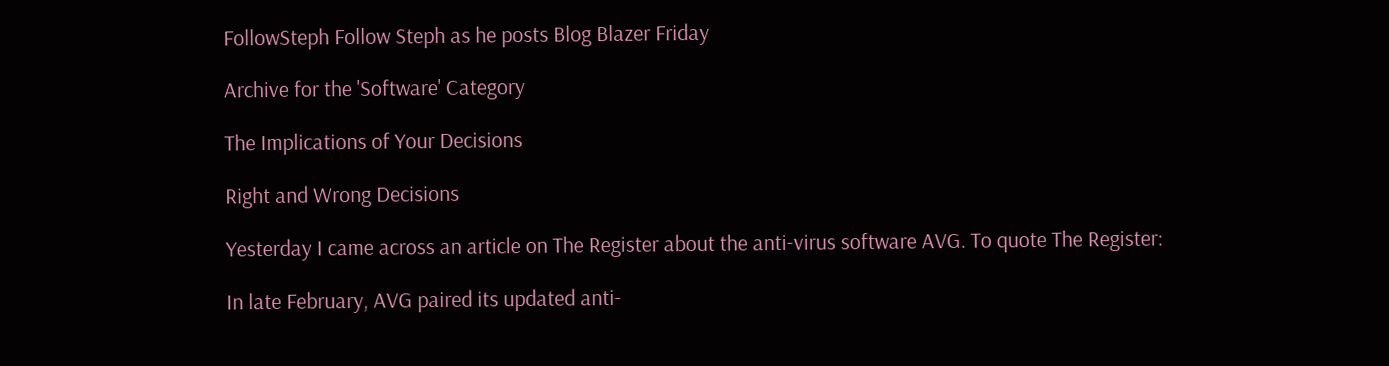FollowSteph Follow Steph as he posts Blog Blazer Friday

Archive for the 'Software' Category

The Implications of Your Decisions

Right and Wrong Decisions

Yesterday I came across an article on The Register about the anti-virus software AVG. To quote The Register:

In late February, AVG paired its updated anti-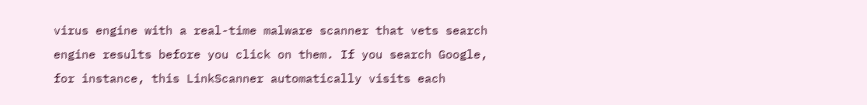virus engine with a real-time malware scanner that vets search engine results before you click on them. If you search Google, for instance, this LinkScanner automatically visits each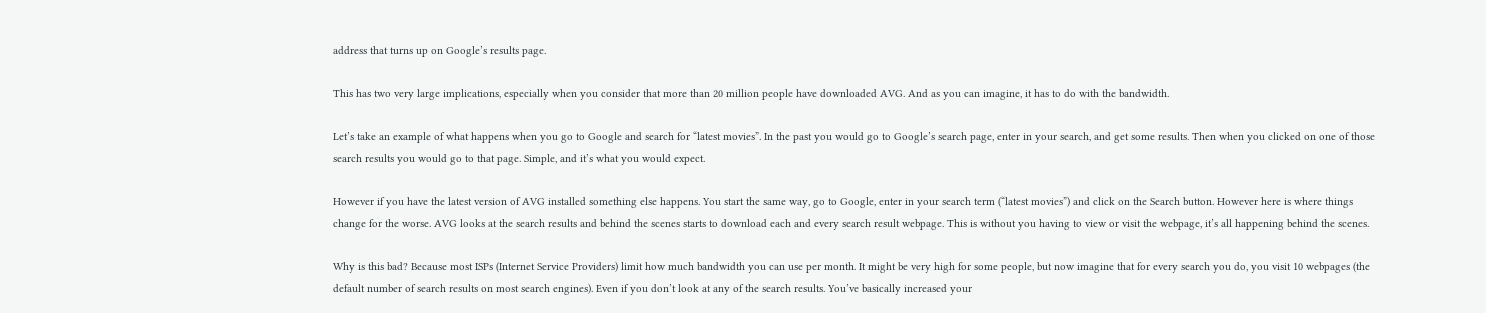address that turns up on Google’s results page.

This has two very large implications, especially when you consider that more than 20 million people have downloaded AVG. And as you can imagine, it has to do with the bandwidth.

Let’s take an example of what happens when you go to Google and search for “latest movies”. In the past you would go to Google’s search page, enter in your search, and get some results. Then when you clicked on one of those search results you would go to that page. Simple, and it’s what you would expect.

However if you have the latest version of AVG installed something else happens. You start the same way, go to Google, enter in your search term (“latest movies”) and click on the Search button. However here is where things change for the worse. AVG looks at the search results and behind the scenes starts to download each and every search result webpage. This is without you having to view or visit the webpage, it’s all happening behind the scenes.

Why is this bad? Because most ISPs (Internet Service Providers) limit how much bandwidth you can use per month. It might be very high for some people, but now imagine that for every search you do, you visit 10 webpages (the default number of search results on most search engines). Even if you don’t look at any of the search results. You’ve basically increased your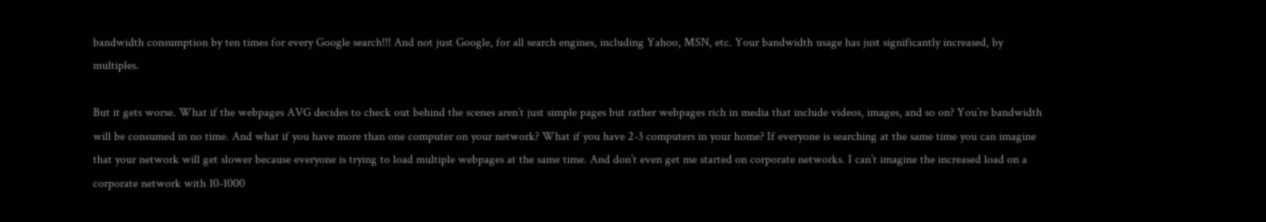bandwidth consumption by ten times for every Google search!!! And not just Google, for all search engines, including Yahoo, MSN, etc. Your bandwidth usage has just significantly increased, by multiples.

But it gets worse. What if the webpages AVG decides to check out behind the scenes aren’t just simple pages but rather webpages rich in media that include videos, images, and so on? You’re bandwidth will be consumed in no time. And what if you have more than one computer on your network? What if you have 2-3 computers in your home? If everyone is searching at the same time you can imagine that your network will get slower because everyone is trying to load multiple webpages at the same time. And don’t even get me started on corporate networks. I can’t imagine the increased load on a corporate network with 10-1000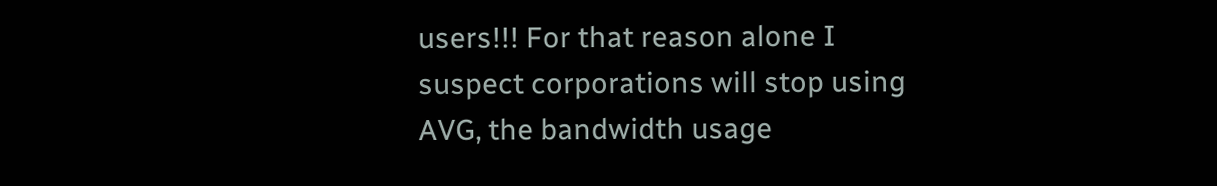users!!! For that reason alone I suspect corporations will stop using AVG, the bandwidth usage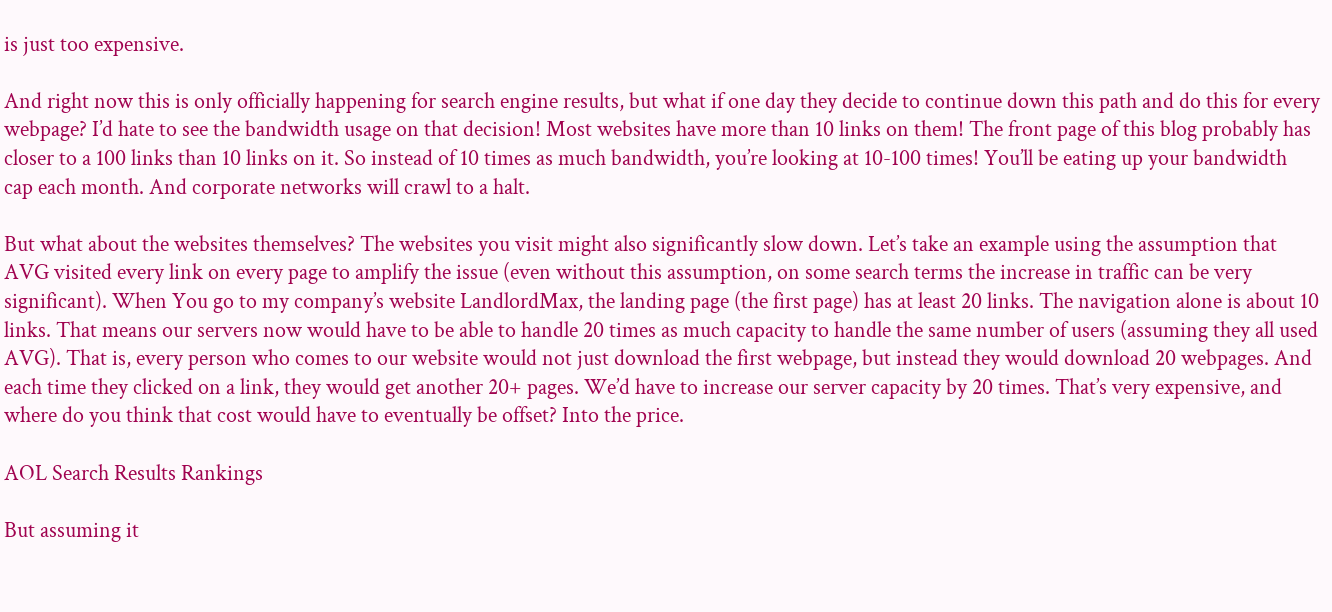is just too expensive.

And right now this is only officially happening for search engine results, but what if one day they decide to continue down this path and do this for every webpage? I’d hate to see the bandwidth usage on that decision! Most websites have more than 10 links on them! The front page of this blog probably has closer to a 100 links than 10 links on it. So instead of 10 times as much bandwidth, you’re looking at 10-100 times! You’ll be eating up your bandwidth cap each month. And corporate networks will crawl to a halt.

But what about the websites themselves? The websites you visit might also significantly slow down. Let’s take an example using the assumption that AVG visited every link on every page to amplify the issue (even without this assumption, on some search terms the increase in traffic can be very significant). When You go to my company’s website LandlordMax, the landing page (the first page) has at least 20 links. The navigation alone is about 10 links. That means our servers now would have to be able to handle 20 times as much capacity to handle the same number of users (assuming they all used AVG). That is, every person who comes to our website would not just download the first webpage, but instead they would download 20 webpages. And each time they clicked on a link, they would get another 20+ pages. We’d have to increase our server capacity by 20 times. That’s very expensive, and where do you think that cost would have to eventually be offset? Into the price.

AOL Search Results Rankings

But assuming it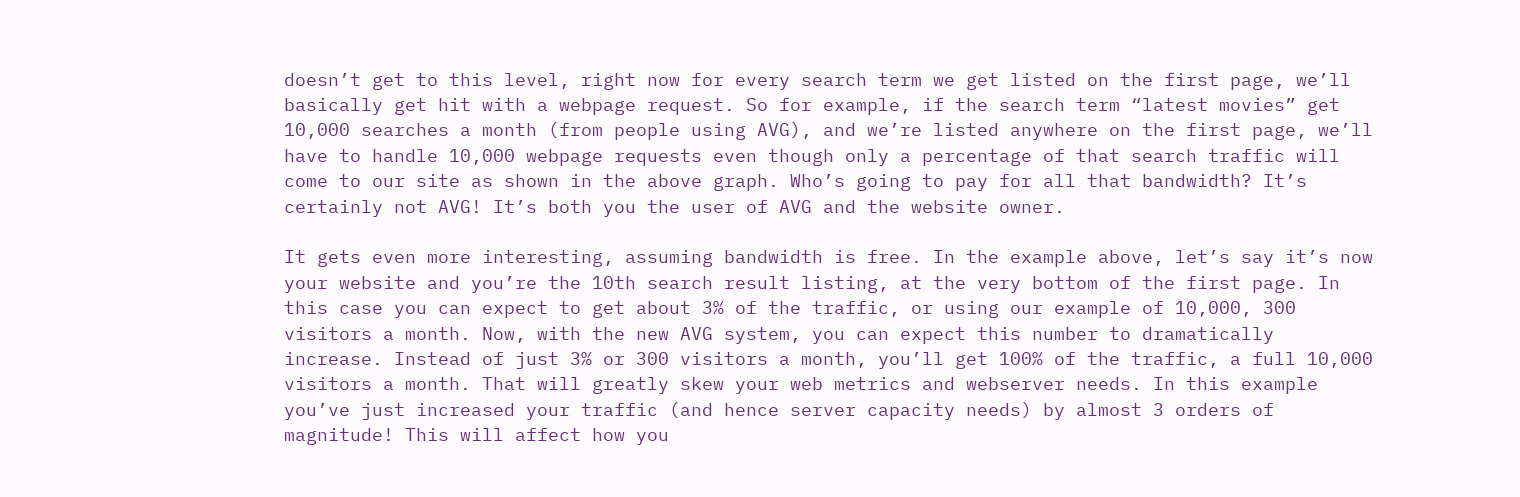doesn’t get to this level, right now for every search term we get listed on the first page, we’ll basically get hit with a webpage request. So for example, if the search term “latest movies” get 10,000 searches a month (from people using AVG), and we’re listed anywhere on the first page, we’ll have to handle 10,000 webpage requests even though only a percentage of that search traffic will come to our site as shown in the above graph. Who’s going to pay for all that bandwidth? It’s certainly not AVG! It’s both you the user of AVG and the website owner.

It gets even more interesting, assuming bandwidth is free. In the example above, let’s say it’s now your website and you’re the 10th search result listing, at the very bottom of the first page. In this case you can expect to get about 3% of the traffic, or using our example of 10,000, 300 visitors a month. Now, with the new AVG system, you can expect this number to dramatically increase. Instead of just 3% or 300 visitors a month, you’ll get 100% of the traffic, a full 10,000 visitors a month. That will greatly skew your web metrics and webserver needs. In this example you’ve just increased your traffic (and hence server capacity needs) by almost 3 orders of magnitude! This will affect how you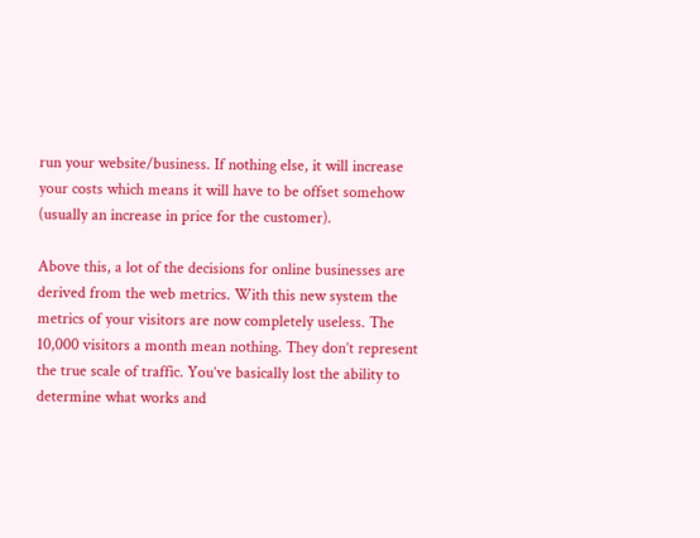run your website/business. If nothing else, it will increase your costs which means it will have to be offset somehow (usually an increase in price for the customer).

Above this, a lot of the decisions for online businesses are derived from the web metrics. With this new system the metrics of your visitors are now completely useless. The 10,000 visitors a month mean nothing. They don’t represent the true scale of traffic. You’ve basically lost the ability to determine what works and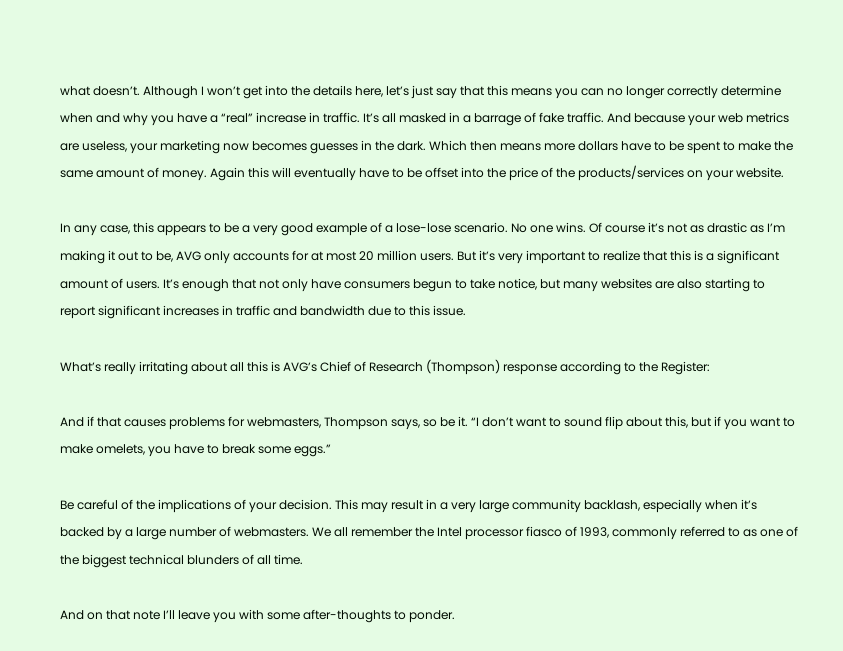what doesn’t. Although I won’t get into the details here, let’s just say that this means you can no longer correctly determine when and why you have a “real” increase in traffic. It’s all masked in a barrage of fake traffic. And because your web metrics are useless, your marketing now becomes guesses in the dark. Which then means more dollars have to be spent to make the same amount of money. Again this will eventually have to be offset into the price of the products/services on your website.

In any case, this appears to be a very good example of a lose-lose scenario. No one wins. Of course it’s not as drastic as I’m making it out to be, AVG only accounts for at most 20 million users. But it’s very important to realize that this is a significant amount of users. It’s enough that not only have consumers begun to take notice, but many websites are also starting to report significant increases in traffic and bandwidth due to this issue.

What’s really irritating about all this is AVG’s Chief of Research (Thompson) response according to the Register:

And if that causes problems for webmasters, Thompson says, so be it. “I don’t want to sound flip about this, but if you want to make omelets, you have to break some eggs.”

Be careful of the implications of your decision. This may result in a very large community backlash, especially when it’s backed by a large number of webmasters. We all remember the Intel processor fiasco of 1993, commonly referred to as one of the biggest technical blunders of all time.

And on that note I’ll leave you with some after-thoughts to ponder.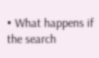• What happens if the search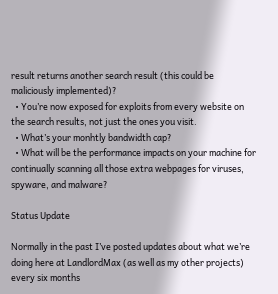result returns another search result (this could be maliciously implemented)?
  • You’re now exposed for exploits from every website on the search results, not just the ones you visit.
  • What’s your monhtly bandwidth cap?
  • What will be the performance impacts on your machine for continually scanning all those extra webpages for viruses, spyware, and malware?

Status Update

Normally in the past I’ve posted updates about what we’re doing here at LandlordMax (as well as my other projects) every six months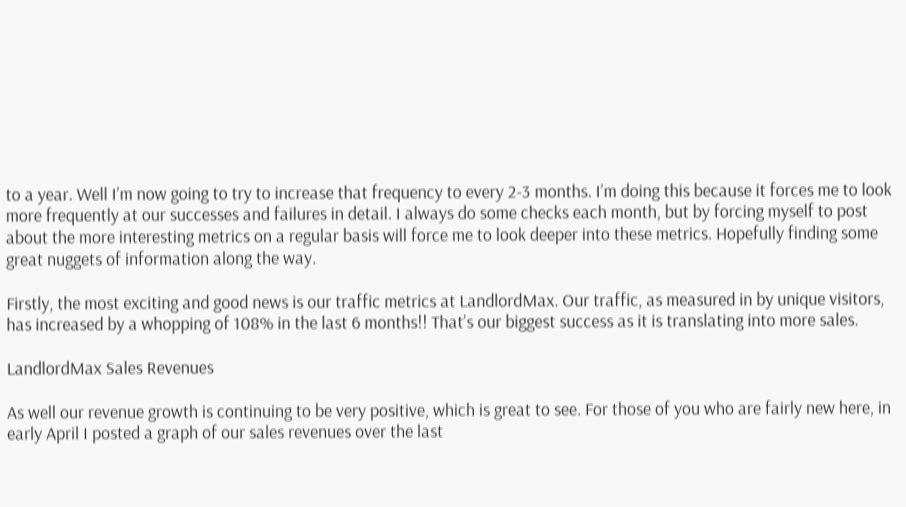to a year. Well I’m now going to try to increase that frequency to every 2-3 months. I’m doing this because it forces me to look more frequently at our successes and failures in detail. I always do some checks each month, but by forcing myself to post about the more interesting metrics on a regular basis will force me to look deeper into these metrics. Hopefully finding some great nuggets of information along the way.

Firstly, the most exciting and good news is our traffic metrics at LandlordMax. Our traffic, as measured in by unique visitors, has increased by a whopping of 108% in the last 6 months!! That’s our biggest success as it is translating into more sales.

LandlordMax Sales Revenues

As well our revenue growth is continuing to be very positive, which is great to see. For those of you who are fairly new here, in early April I posted a graph of our sales revenues over the last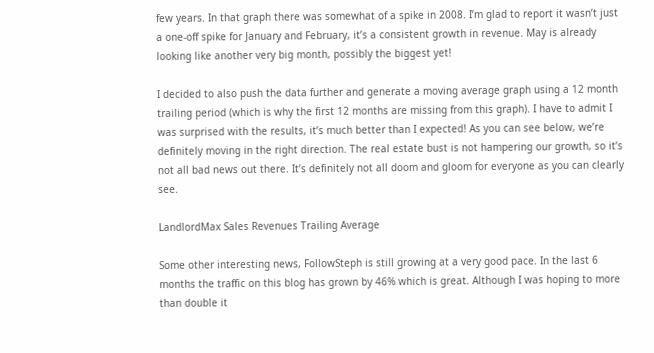few years. In that graph there was somewhat of a spike in 2008. I’m glad to report it wasn’t just a one-off spike for January and February, it’s a consistent growth in revenue. May is already looking like another very big month, possibly the biggest yet!

I decided to also push the data further and generate a moving average graph using a 12 month trailing period (which is why the first 12 months are missing from this graph). I have to admit I was surprised with the results, it’s much better than I expected! As you can see below, we’re definitely moving in the right direction. The real estate bust is not hampering our growth, so it’s not all bad news out there. It’s definitely not all doom and gloom for everyone as you can clearly see.

LandlordMax Sales Revenues Trailing Average

Some other interesting news, FollowSteph is still growing at a very good pace. In the last 6 months the traffic on this blog has grown by 46% which is great. Although I was hoping to more than double it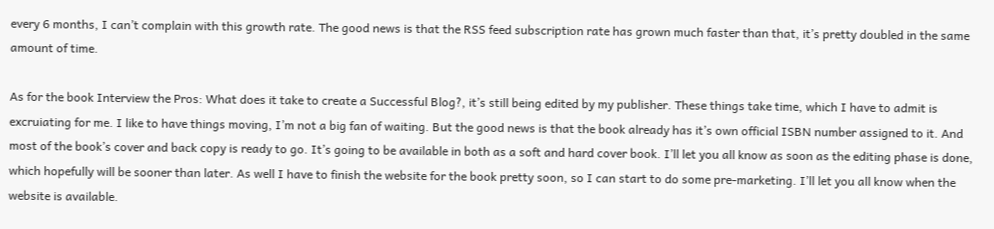every 6 months, I can’t complain with this growth rate. The good news is that the RSS feed subscription rate has grown much faster than that, it’s pretty doubled in the same amount of time.

As for the book Interview the Pros: What does it take to create a Successful Blog?, it’s still being edited by my publisher. These things take time, which I have to admit is excruiating for me. I like to have things moving, I’m not a big fan of waiting. But the good news is that the book already has it’s own official ISBN number assigned to it. And most of the book’s cover and back copy is ready to go. It’s going to be available in both as a soft and hard cover book. I’ll let you all know as soon as the editing phase is done, which hopefully will be sooner than later. As well I have to finish the website for the book pretty soon, so I can start to do some pre-marketing. I’ll let you all know when the website is available.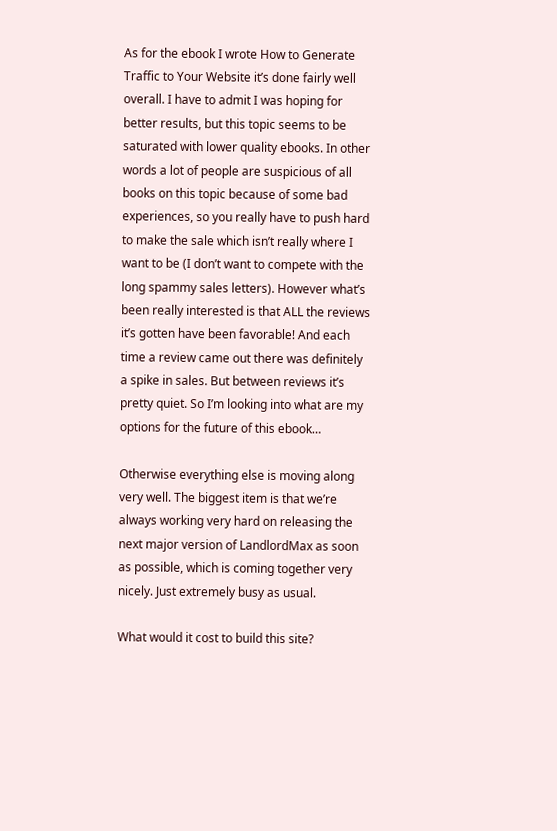As for the ebook I wrote How to Generate Traffic to Your Website it’s done fairly well overall. I have to admit I was hoping for better results, but this topic seems to be saturated with lower quality ebooks. In other words a lot of people are suspicious of all books on this topic because of some bad experiences, so you really have to push hard to make the sale which isn’t really where I want to be (I don’t want to compete with the long spammy sales letters). However what’s been really interested is that ALL the reviews it’s gotten have been favorable! And each time a review came out there was definitely a spike in sales. But between reviews it’s pretty quiet. So I’m looking into what are my options for the future of this ebook…

Otherwise everything else is moving along very well. The biggest item is that we’re always working very hard on releasing the next major version of LandlordMax as soon as possible, which is coming together very nicely. Just extremely busy as usual.

What would it cost to build this site?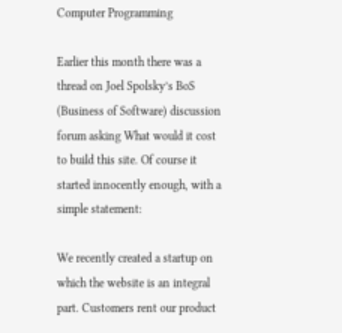Computer Programming

Earlier this month there was a thread on Joel Spolsky’s BoS (Business of Software) discussion forum asking What would it cost to build this site. Of course it started innocently enough, with a simple statement:

We recently created a startup on which the website is an integral part. Customers rent our product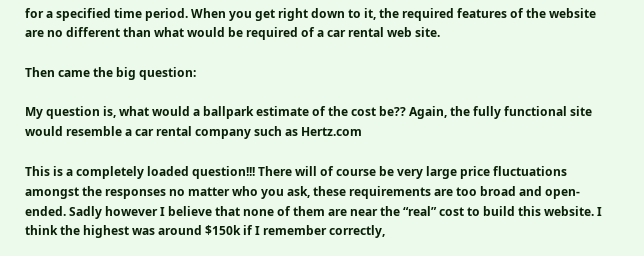for a specified time period. When you get right down to it, the required features of the website are no different than what would be required of a car rental web site.

Then came the big question:

My question is, what would a ballpark estimate of the cost be?? Again, the fully functional site would resemble a car rental company such as Hertz.com

This is a completely loaded question!!! There will of course be very large price fluctuations amongst the responses no matter who you ask, these requirements are too broad and open-ended. Sadly however I believe that none of them are near the “real” cost to build this website. I think the highest was around $150k if I remember correctly,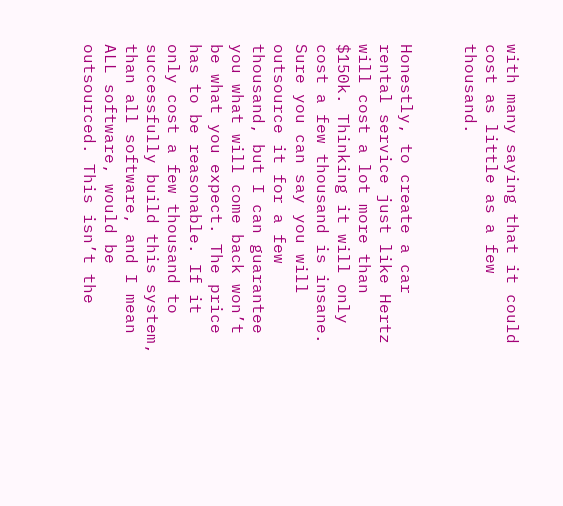with many saying that it could cost as little as a few thousand.


Honestly, to create a car rental service just like Hertz will cost a lot more than $150k. Thinking it will only cost a few thousand is insane. Sure you can say you will outsource it for a few thousand, but I can guarantee you what will come back won’t be what you expect. The price has to be reasonable. If it only cost a few thousand to successfully build this system, than all software, and I mean ALL software, would be outsourced. This isn’t the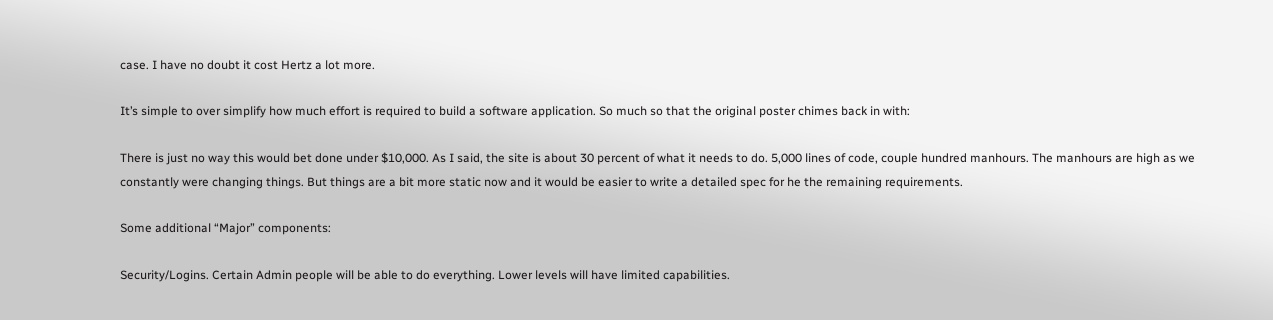case. I have no doubt it cost Hertz a lot more.

It’s simple to over simplify how much effort is required to build a software application. So much so that the original poster chimes back in with:

There is just no way this would bet done under $10,000. As I said, the site is about 30 percent of what it needs to do. 5,000 lines of code, couple hundred manhours. The manhours are high as we constantly were changing things. But things are a bit more static now and it would be easier to write a detailed spec for he the remaining requirements.

Some additional “Major” components:

Security/Logins. Certain Admin people will be able to do everything. Lower levels will have limited capabilities.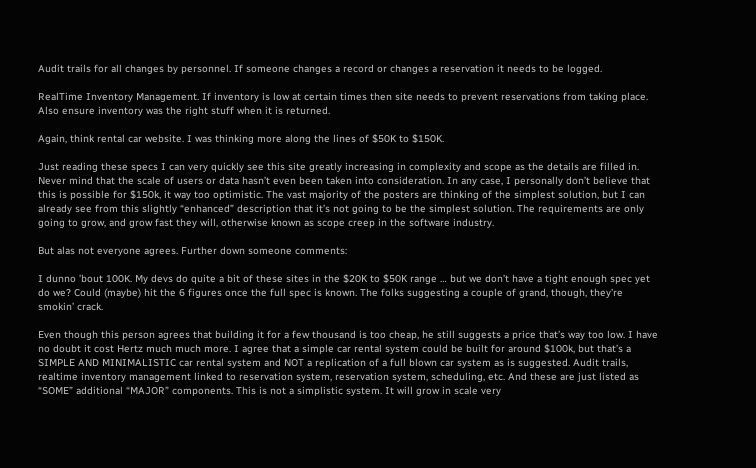Audit trails for all changes by personnel. If someone changes a record or changes a reservation it needs to be logged.

RealTime Inventory Management. If inventory is low at certain times then site needs to prevent reservations from taking place. Also ensure inventory was the right stuff when it is returned.

Again, think rental car website. I was thinking more along the lines of $50K to $150K.

Just reading these specs I can very quickly see this site greatly increasing in complexity and scope as the details are filled in. Never mind that the scale of users or data hasn’t even been taken into consideration. In any case, I personally don’t believe that this is possible for $150k, it way too optimistic. The vast majority of the posters are thinking of the simplest solution, but I can already see from this slightly “enhanced” description that it’s not going to be the simplest solution. The requirements are only going to grow, and grow fast they will, otherwise known as scope creep in the software industry.

But alas not everyone agrees. Further down someone comments:

I dunno ’bout 100K. My devs do quite a bit of these sites in the $20K to $50K range … but we don’t have a tight enough spec yet do we? Could (maybe) hit the 6 figures once the full spec is known. The folks suggesting a couple of grand, though, they’re smokin’ crack.

Even though this person agrees that building it for a few thousand is too cheap, he still suggests a price that’s way too low. I have no doubt it cost Hertz much much more. I agree that a simple car rental system could be built for around $100k, but that’s a SIMPLE AND MINIMALISTIC car rental system and NOT a replication of a full blown car system as is suggested. Audit trails, realtime inventory management linked to reservation system, reservation system, scheduling, etc. And these are just listed as “SOME” additional “MAJOR” components. This is not a simplistic system. It will grow in scale very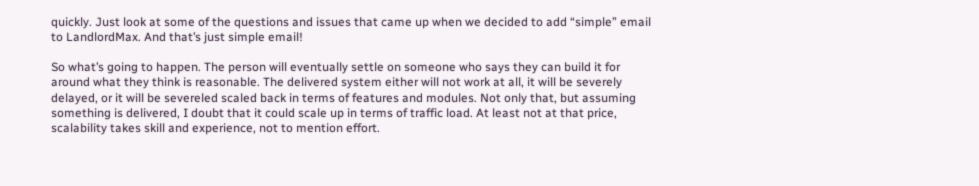quickly. Just look at some of the questions and issues that came up when we decided to add “simple” email to LandlordMax. And that’s just simple email!

So what’s going to happen. The person will eventually settle on someone who says they can build it for around what they think is reasonable. The delivered system either will not work at all, it will be severely delayed, or it will be severeled scaled back in terms of features and modules. Not only that, but assuming something is delivered, I doubt that it could scale up in terms of traffic load. At least not at that price, scalability takes skill and experience, not to mention effort.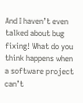And I haven’t even talked about bug fixing! What do you think happens when a software project can’t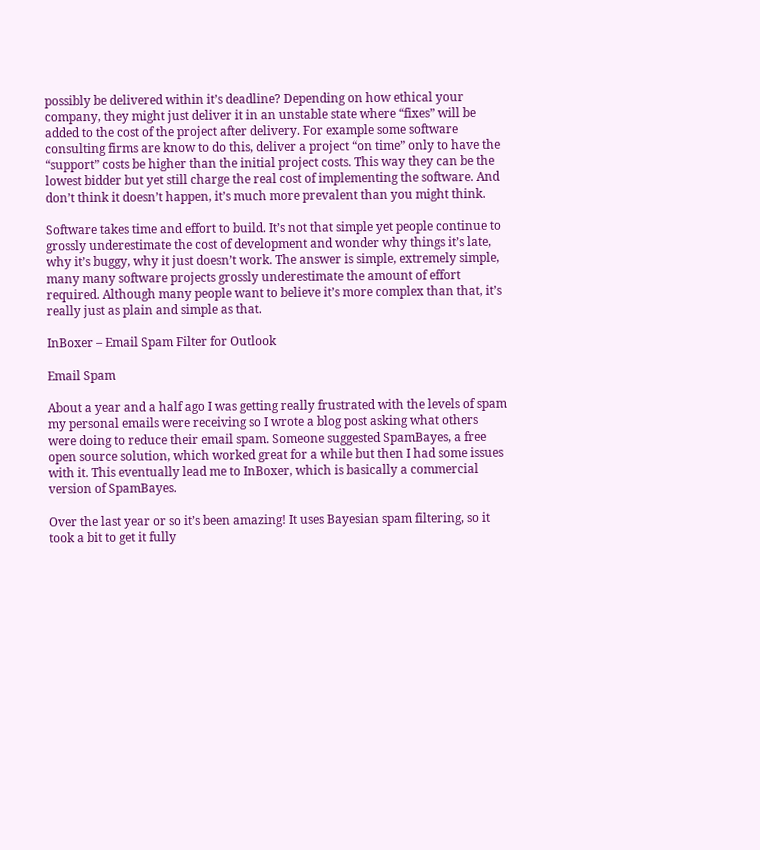possibly be delivered within it’s deadline? Depending on how ethical your company, they might just deliver it in an unstable state where “fixes” will be added to the cost of the project after delivery. For example some software consulting firms are know to do this, deliver a project “on time” only to have the “support” costs be higher than the initial project costs. This way they can be the lowest bidder but yet still charge the real cost of implementing the software. And don’t think it doesn’t happen, it’s much more prevalent than you might think.

Software takes time and effort to build. It’s not that simple yet people continue to grossly underestimate the cost of development and wonder why things it’s late, why it’s buggy, why it just doesn’t work. The answer is simple, extremely simple, many many software projects grossly underestimate the amount of effort required. Although many people want to believe it’s more complex than that, it’s really just as plain and simple as that.

InBoxer – Email Spam Filter for Outlook

Email Spam

About a year and a half ago I was getting really frustrated with the levels of spam my personal emails were receiving so I wrote a blog post asking what others were doing to reduce their email spam. Someone suggested SpamBayes, a free open source solution, which worked great for a while but then I had some issues with it. This eventually lead me to InBoxer, which is basically a commercial version of SpamBayes.

Over the last year or so it’s been amazing! It uses Bayesian spam filtering, so it took a bit to get it fully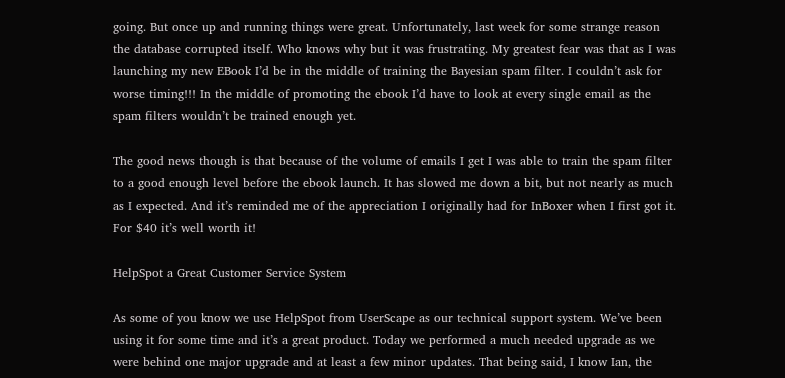going. But once up and running things were great. Unfortunately, last week for some strange reason the database corrupted itself. Who knows why but it was frustrating. My greatest fear was that as I was launching my new EBook I’d be in the middle of training the Bayesian spam filter. I couldn’t ask for worse timing!!! In the middle of promoting the ebook I’d have to look at every single email as the spam filters wouldn’t be trained enough yet.

The good news though is that because of the volume of emails I get I was able to train the spam filter to a good enough level before the ebook launch. It has slowed me down a bit, but not nearly as much as I expected. And it’s reminded me of the appreciation I originally had for InBoxer when I first got it. For $40 it’s well worth it!

HelpSpot a Great Customer Service System

As some of you know we use HelpSpot from UserScape as our technical support system. We’ve been using it for some time and it’s a great product. Today we performed a much needed upgrade as we were behind one major upgrade and at least a few minor updates. That being said, I know Ian, the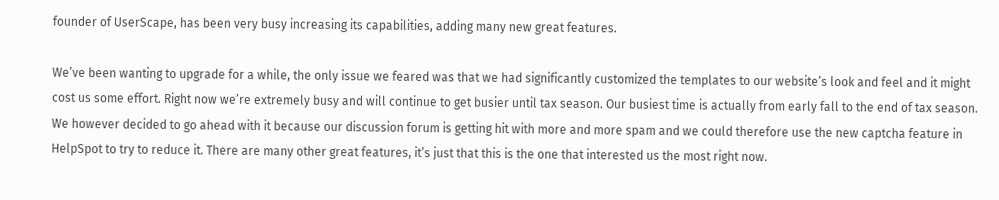founder of UserScape, has been very busy increasing its capabilities, adding many new great features.

We’ve been wanting to upgrade for a while, the only issue we feared was that we had significantly customized the templates to our website’s look and feel and it might cost us some effort. Right now we’re extremely busy and will continue to get busier until tax season. Our busiest time is actually from early fall to the end of tax season. We however decided to go ahead with it because our discussion forum is getting hit with more and more spam and we could therefore use the new captcha feature in HelpSpot to try to reduce it. There are many other great features, it’s just that this is the one that interested us the most right now.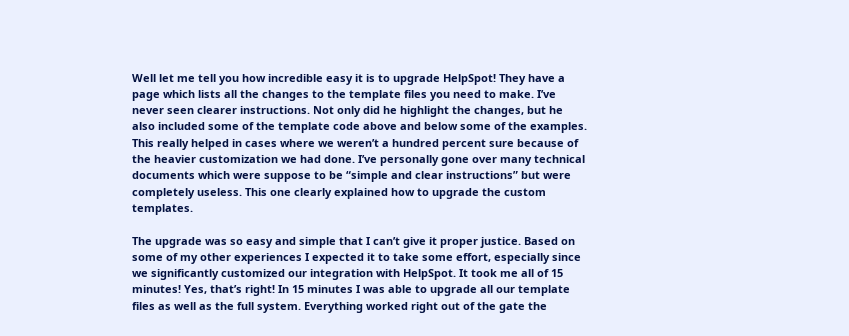Well let me tell you how incredible easy it is to upgrade HelpSpot! They have a page which lists all the changes to the template files you need to make. I’ve never seen clearer instructions. Not only did he highlight the changes, but he also included some of the template code above and below some of the examples. This really helped in cases where we weren’t a hundred percent sure because of the heavier customization we had done. I’ve personally gone over many technical documents which were suppose to be “simple and clear instructions” but were completely useless. This one clearly explained how to upgrade the custom templates.

The upgrade was so easy and simple that I can’t give it proper justice. Based on some of my other experiences I expected it to take some effort, especially since we significantly customized our integration with HelpSpot. It took me all of 15 minutes! Yes, that’s right! In 15 minutes I was able to upgrade all our template files as well as the full system. Everything worked right out of the gate the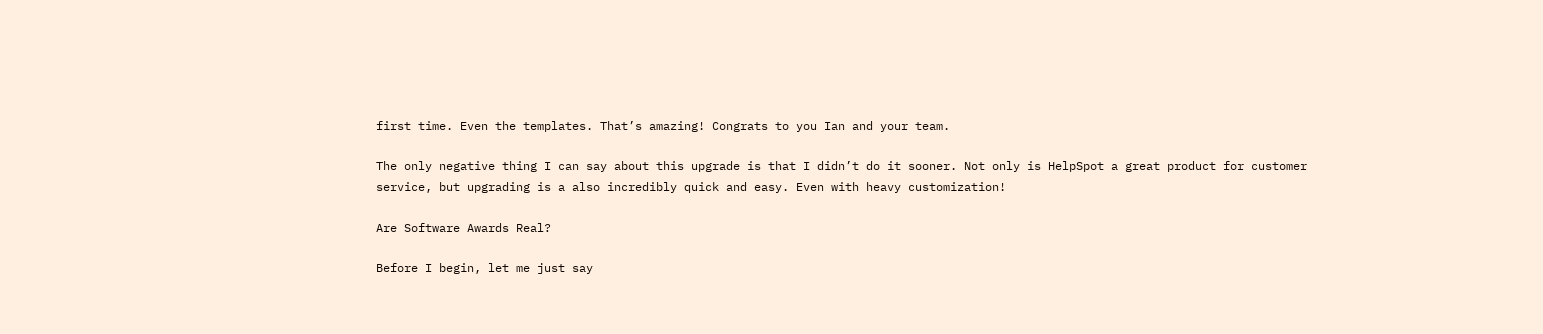first time. Even the templates. That’s amazing! Congrats to you Ian and your team.

The only negative thing I can say about this upgrade is that I didn’t do it sooner. Not only is HelpSpot a great product for customer service, but upgrading is a also incredibly quick and easy. Even with heavy customization!

Are Software Awards Real?

Before I begin, let me just say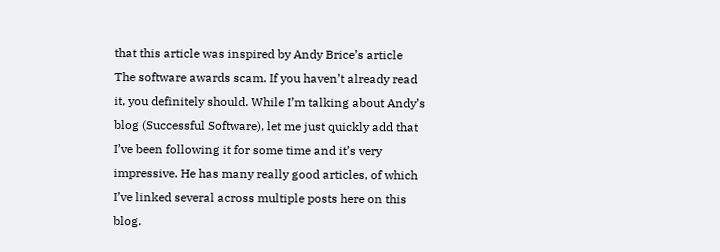that this article was inspired by Andy Brice’s article The software awards scam. If you haven’t already read it, you definitely should. While I’m talking about Andy’s blog (Successful Software), let me just quickly add that I’ve been following it for some time and it’s very impressive. He has many really good articles, of which I’ve linked several across multiple posts here on this blog.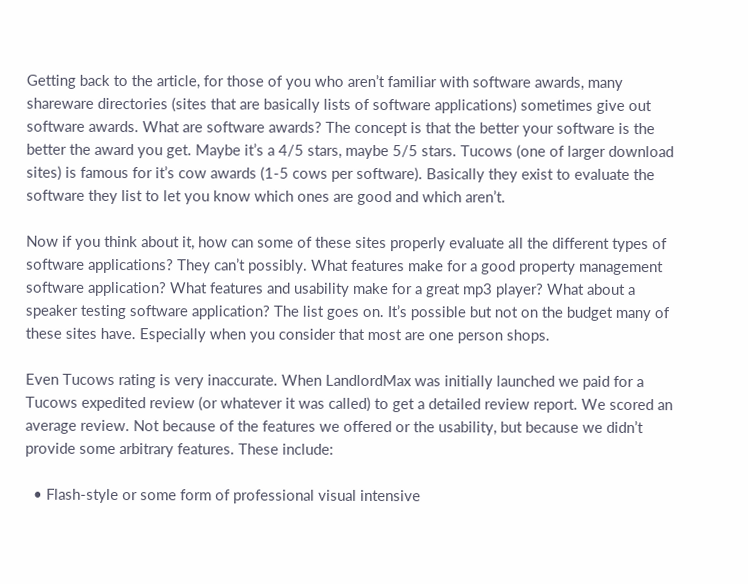Getting back to the article, for those of you who aren’t familiar with software awards, many shareware directories (sites that are basically lists of software applications) sometimes give out software awards. What are software awards? The concept is that the better your software is the better the award you get. Maybe it’s a 4/5 stars, maybe 5/5 stars. Tucows (one of larger download sites) is famous for it’s cow awards (1-5 cows per software). Basically they exist to evaluate the software they list to let you know which ones are good and which aren’t.

Now if you think about it, how can some of these sites properly evaluate all the different types of software applications? They can’t possibly. What features make for a good property management software application? What features and usability make for a great mp3 player? What about a speaker testing software application? The list goes on. It’s possible but not on the budget many of these sites have. Especially when you consider that most are one person shops.

Even Tucows rating is very inaccurate. When LandlordMax was initially launched we paid for a Tucows expedited review (or whatever it was called) to get a detailed review report. We scored an average review. Not because of the features we offered or the usability, but because we didn’t provide some arbitrary features. These include:

  • Flash-style or some form of professional visual intensive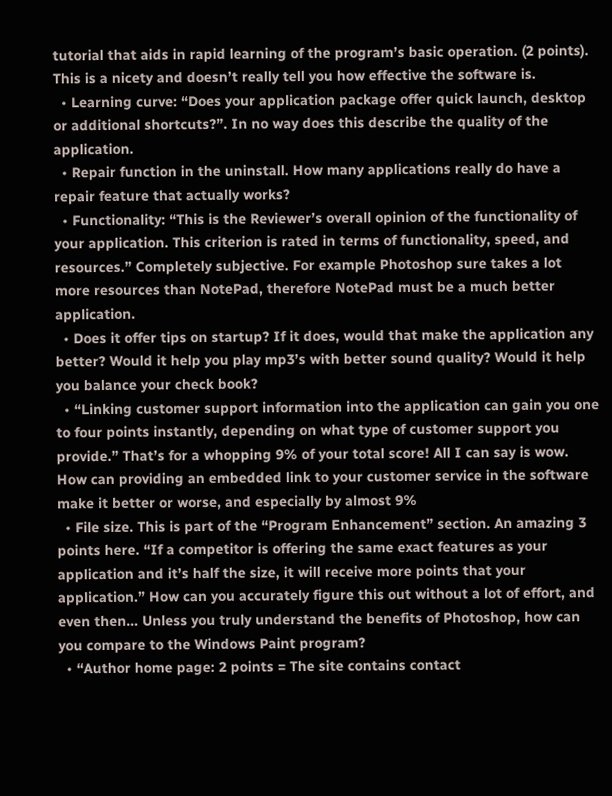tutorial that aids in rapid learning of the program’s basic operation. (2 points). This is a nicety and doesn’t really tell you how effective the software is.
  • Learning curve: “Does your application package offer quick launch, desktop or additional shortcuts?”. In no way does this describe the quality of the application.
  • Repair function in the uninstall. How many applications really do have a repair feature that actually works?
  • Functionality: “This is the Reviewer’s overall opinion of the functionality of your application. This criterion is rated in terms of functionality, speed, and resources.” Completely subjective. For example Photoshop sure takes a lot more resources than NotePad, therefore NotePad must be a much better application.
  • Does it offer tips on startup? If it does, would that make the application any better? Would it help you play mp3’s with better sound quality? Would it help you balance your check book?
  • “Linking customer support information into the application can gain you one to four points instantly, depending on what type of customer support you provide.” That’s for a whopping 9% of your total score! All I can say is wow. How can providing an embedded link to your customer service in the software make it better or worse, and especially by almost 9%
  • File size. This is part of the “Program Enhancement” section. An amazing 3 points here. “If a competitor is offering the same exact features as your application and it’s half the size, it will receive more points that your application.” How can you accurately figure this out without a lot of effort, and even then… Unless you truly understand the benefits of Photoshop, how can you compare to the Windows Paint program?
  • “Author home page: 2 points = The site contains contact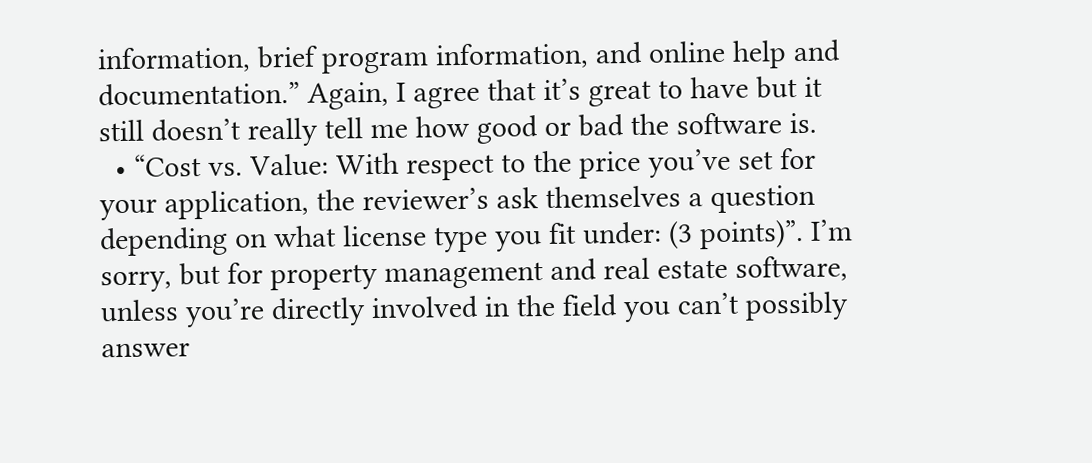information, brief program information, and online help and documentation.” Again, I agree that it’s great to have but it still doesn’t really tell me how good or bad the software is.
  • “Cost vs. Value: With respect to the price you’ve set for your application, the reviewer’s ask themselves a question depending on what license type you fit under: (3 points)”. I’m sorry, but for property management and real estate software, unless you’re directly involved in the field you can’t possibly answer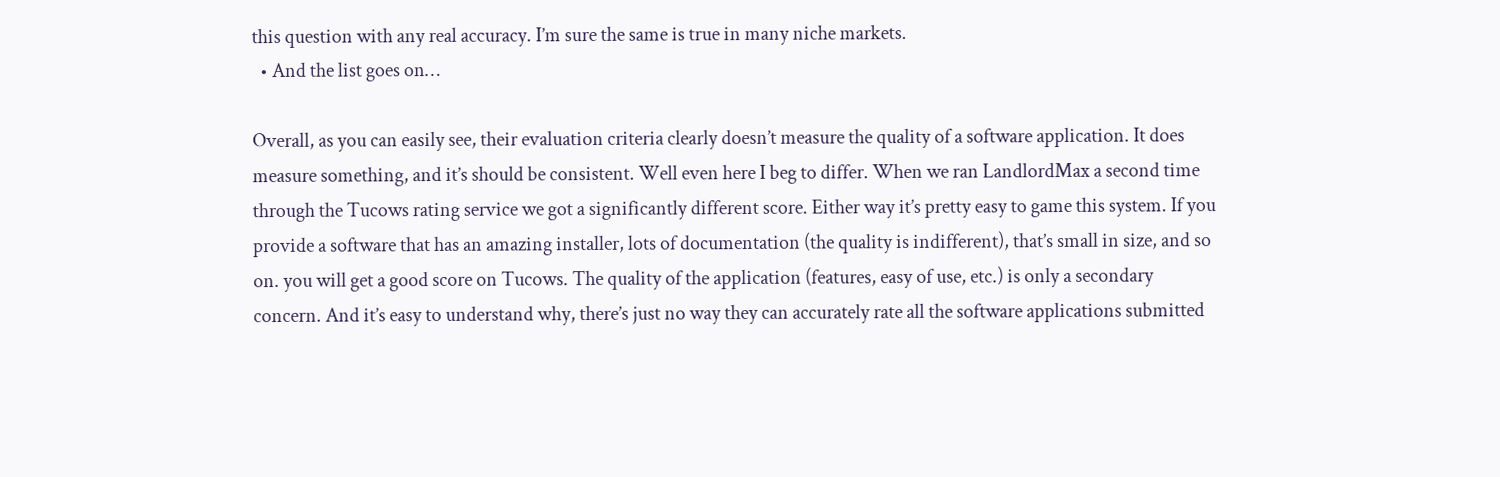this question with any real accuracy. I’m sure the same is true in many niche markets.
  • And the list goes on…

Overall, as you can easily see, their evaluation criteria clearly doesn’t measure the quality of a software application. It does measure something, and it’s should be consistent. Well even here I beg to differ. When we ran LandlordMax a second time through the Tucows rating service we got a significantly different score. Either way it’s pretty easy to game this system. If you provide a software that has an amazing installer, lots of documentation (the quality is indifferent), that’s small in size, and so on. you will get a good score on Tucows. The quality of the application (features, easy of use, etc.) is only a secondary concern. And it’s easy to understand why, there’s just no way they can accurately rate all the software applications submitted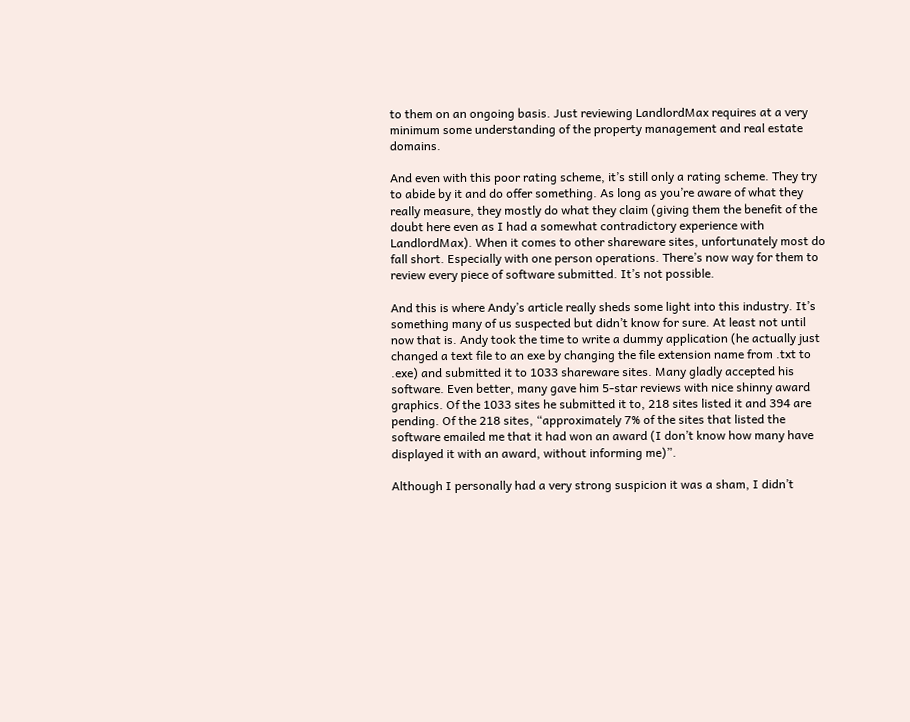to them on an ongoing basis. Just reviewing LandlordMax requires at a very minimum some understanding of the property management and real estate domains.

And even with this poor rating scheme, it’s still only a rating scheme. They try to abide by it and do offer something. As long as you’re aware of what they really measure, they mostly do what they claim (giving them the benefit of the doubt here even as I had a somewhat contradictory experience with LandlordMax). When it comes to other shareware sites, unfortunately most do fall short. Especially with one person operations. There’s now way for them to review every piece of software submitted. It’s not possible.

And this is where Andy’s article really sheds some light into this industry. It’s something many of us suspected but didn’t know for sure. At least not until now that is. Andy took the time to write a dummy application (he actually just changed a text file to an exe by changing the file extension name from .txt to .exe) and submitted it to 1033 shareware sites. Many gladly accepted his software. Even better, many gave him 5-star reviews with nice shinny award graphics. Of the 1033 sites he submitted it to, 218 sites listed it and 394 are pending. Of the 218 sites, “approximately 7% of the sites that listed the software emailed me that it had won an award (I don’t know how many have displayed it with an award, without informing me)”.

Although I personally had a very strong suspicion it was a sham, I didn’t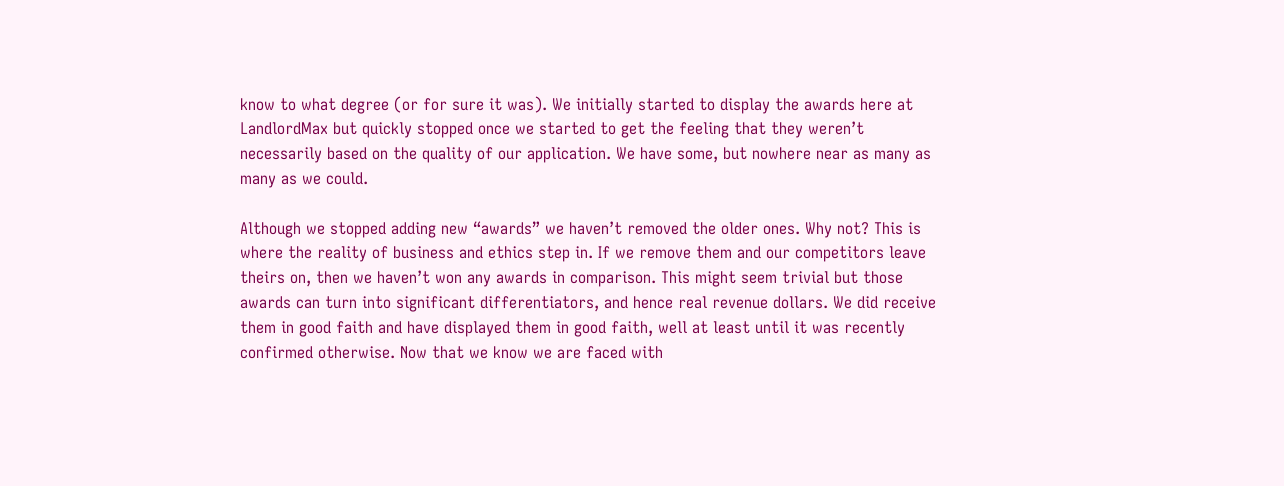know to what degree (or for sure it was). We initially started to display the awards here at LandlordMax but quickly stopped once we started to get the feeling that they weren’t necessarily based on the quality of our application. We have some, but nowhere near as many as many as we could.

Although we stopped adding new “awards” we haven’t removed the older ones. Why not? This is where the reality of business and ethics step in. If we remove them and our competitors leave theirs on, then we haven’t won any awards in comparison. This might seem trivial but those awards can turn into significant differentiators, and hence real revenue dollars. We did receive them in good faith and have displayed them in good faith, well at least until it was recently confirmed otherwise. Now that we know we are faced with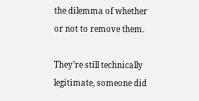the dilemma of whether or not to remove them.

They’re still technically legitimate, someone did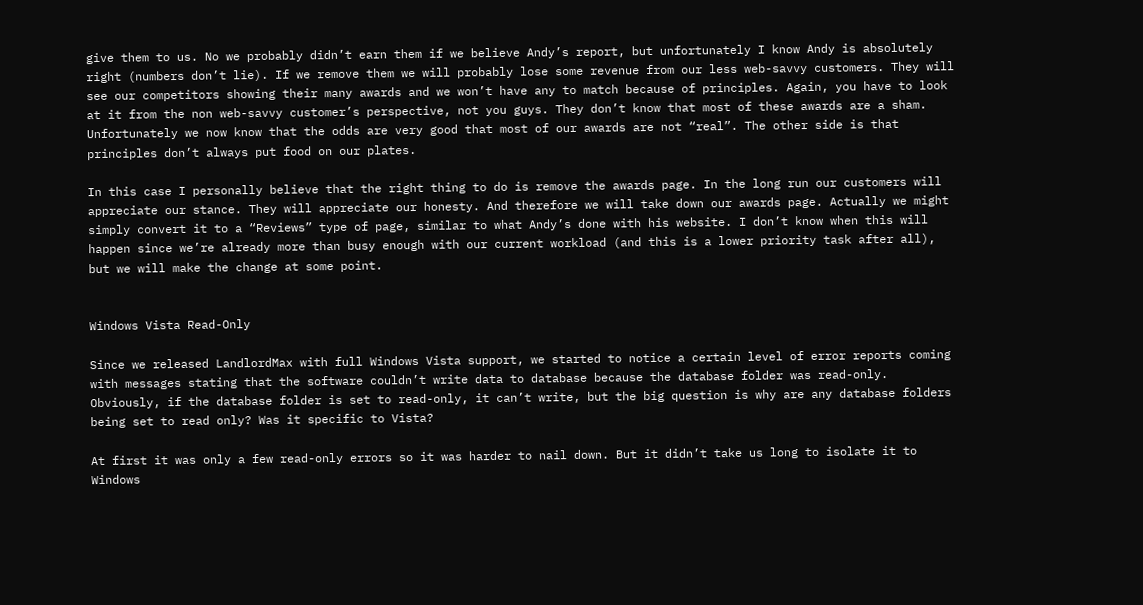give them to us. No we probably didn’t earn them if we believe Andy’s report, but unfortunately I know Andy is absolutely right (numbers don’t lie). If we remove them we will probably lose some revenue from our less web-savvy customers. They will see our competitors showing their many awards and we won’t have any to match because of principles. Again, you have to look at it from the non web-savvy customer’s perspective, not you guys. They don’t know that most of these awards are a sham. Unfortunately we now know that the odds are very good that most of our awards are not “real”. The other side is that principles don’t always put food on our plates.

In this case I personally believe that the right thing to do is remove the awards page. In the long run our customers will appreciate our stance. They will appreciate our honesty. And therefore we will take down our awards page. Actually we might simply convert it to a “Reviews” type of page, similar to what Andy’s done with his website. I don’t know when this will happen since we’re already more than busy enough with our current workload (and this is a lower priority task after all), but we will make the change at some point.


Windows Vista Read-Only

Since we released LandlordMax with full Windows Vista support, we started to notice a certain level of error reports coming with messages stating that the software couldn’t write data to database because the database folder was read-only. Obviously, if the database folder is set to read-only, it can’t write, but the big question is why are any database folders being set to read only? Was it specific to Vista?

At first it was only a few read-only errors so it was harder to nail down. But it didn’t take us long to isolate it to Windows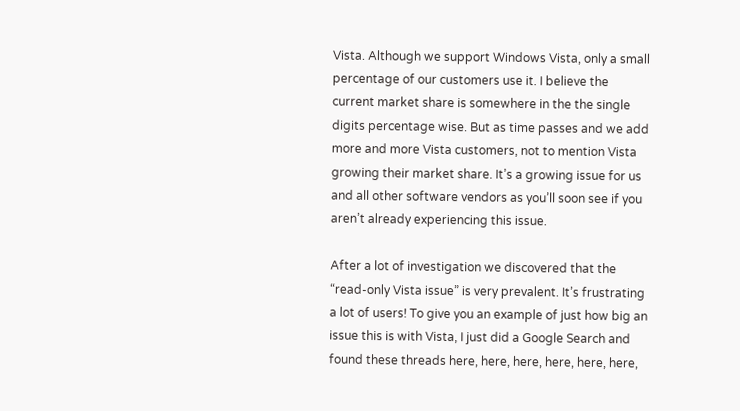Vista. Although we support Windows Vista, only a small percentage of our customers use it. I believe the current market share is somewhere in the the single digits percentage wise. But as time passes and we add more and more Vista customers, not to mention Vista growing their market share. It’s a growing issue for us and all other software vendors as you’ll soon see if you aren’t already experiencing this issue.

After a lot of investigation we discovered that the “read-only Vista issue” is very prevalent. It’s frustrating a lot of users! To give you an example of just how big an issue this is with Vista, I just did a Google Search and found these threads here, here, here, here, here, here,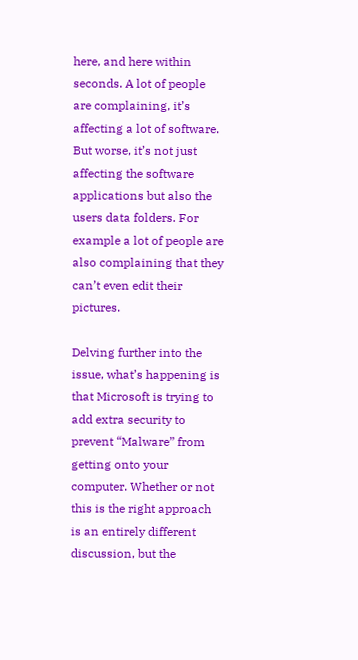here, and here within seconds. A lot of people are complaining, it’s affecting a lot of software. But worse, it’s not just affecting the software applications but also the users data folders. For example a lot of people are also complaining that they can’t even edit their pictures.

Delving further into the issue, what’s happening is that Microsoft is trying to add extra security to prevent “Malware” from getting onto your computer. Whether or not this is the right approach is an entirely different discussion, but the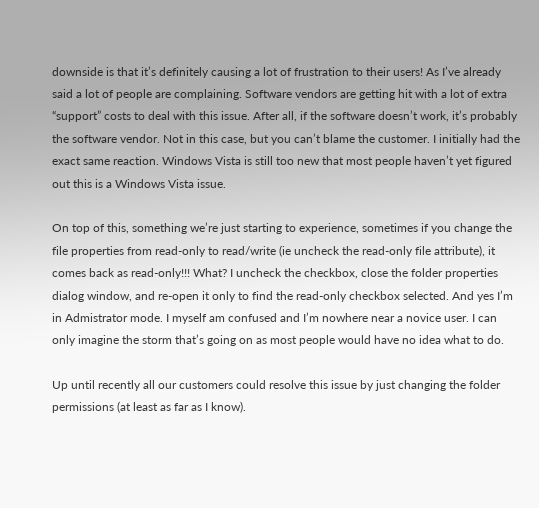downside is that it’s definitely causing a lot of frustration to their users! As I’ve already said a lot of people are complaining. Software vendors are getting hit with a lot of extra “support” costs to deal with this issue. After all, if the software doesn’t work, it’s probably the software vendor. Not in this case, but you can’t blame the customer. I initially had the exact same reaction. Windows Vista is still too new that most people haven’t yet figured out this is a Windows Vista issue.

On top of this, something we’re just starting to experience, sometimes if you change the file properties from read-only to read/write (ie uncheck the read-only file attribute), it comes back as read-only!!! What? I uncheck the checkbox, close the folder properties dialog window, and re-open it only to find the read-only checkbox selected. And yes I’m in Admistrator mode. I myself am confused and I’m nowhere near a novice user. I can only imagine the storm that’s going on as most people would have no idea what to do.

Up until recently all our customers could resolve this issue by just changing the folder permissions (at least as far as I know).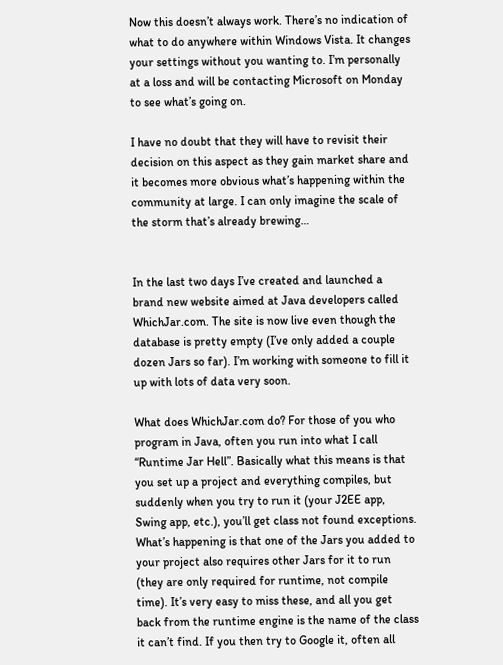Now this doesn’t always work. There’s no indication of what to do anywhere within Windows Vista. It changes your settings without you wanting to. I’m personally at a loss and will be contacting Microsoft on Monday to see what’s going on.

I have no doubt that they will have to revisit their decision on this aspect as they gain market share and it becomes more obvious what’s happening within the community at large. I can only imagine the scale of the storm that’s already brewing…


In the last two days I’ve created and launched a brand new website aimed at Java developers called WhichJar.com. The site is now live even though the database is pretty empty (I’ve only added a couple dozen Jars so far). I’m working with someone to fill it up with lots of data very soon.

What does WhichJar.com do? For those of you who program in Java, often you run into what I call “Runtime Jar Hell”. Basically what this means is that you set up a project and everything compiles, but suddenly when you try to run it (your J2EE app, Swing app, etc.), you’ll get class not found exceptions. What’s happening is that one of the Jars you added to your project also requires other Jars for it to run (they are only required for runtime, not compile time). It’s very easy to miss these, and all you get back from the runtime engine is the name of the class it can’t find. If you then try to Google it, often all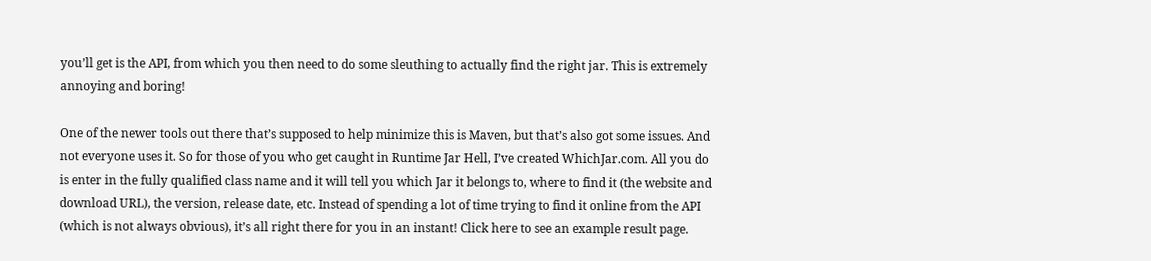you’ll get is the API, from which you then need to do some sleuthing to actually find the right jar. This is extremely annoying and boring!

One of the newer tools out there that’s supposed to help minimize this is Maven, but that’s also got some issues. And not everyone uses it. So for those of you who get caught in Runtime Jar Hell, I’ve created WhichJar.com. All you do is enter in the fully qualified class name and it will tell you which Jar it belongs to, where to find it (the website and download URL), the version, release date, etc. Instead of spending a lot of time trying to find it online from the API (which is not always obvious), it’s all right there for you in an instant! Click here to see an example result page.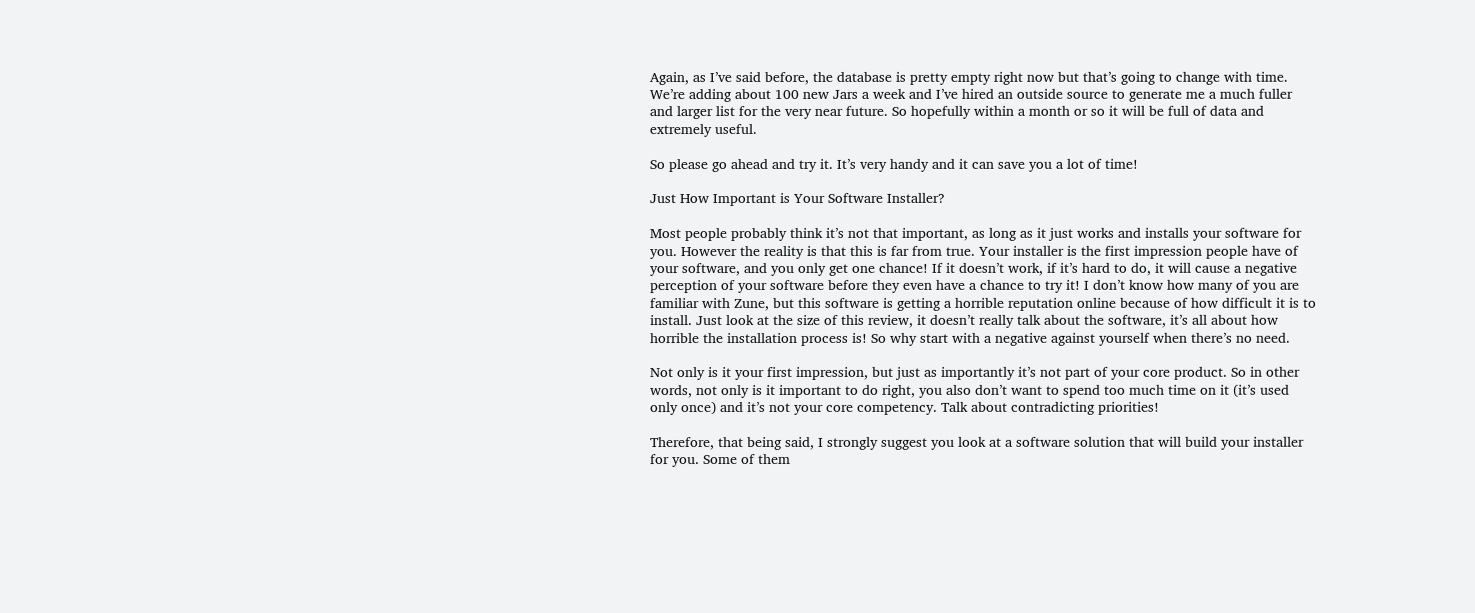Again, as I’ve said before, the database is pretty empty right now but that’s going to change with time. We’re adding about 100 new Jars a week and I’ve hired an outside source to generate me a much fuller and larger list for the very near future. So hopefully within a month or so it will be full of data and extremely useful.

So please go ahead and try it. It’s very handy and it can save you a lot of time!

Just How Important is Your Software Installer?

Most people probably think it’s not that important, as long as it just works and installs your software for you. However the reality is that this is far from true. Your installer is the first impression people have of your software, and you only get one chance! If it doesn’t work, if it’s hard to do, it will cause a negative perception of your software before they even have a chance to try it! I don’t know how many of you are familiar with Zune, but this software is getting a horrible reputation online because of how difficult it is to install. Just look at the size of this review, it doesn’t really talk about the software, it’s all about how horrible the installation process is! So why start with a negative against yourself when there’s no need.

Not only is it your first impression, but just as importantly it’s not part of your core product. So in other words, not only is it important to do right, you also don’t want to spend too much time on it (it’s used only once) and it’s not your core competency. Talk about contradicting priorities!

Therefore, that being said, I strongly suggest you look at a software solution that will build your installer for you. Some of them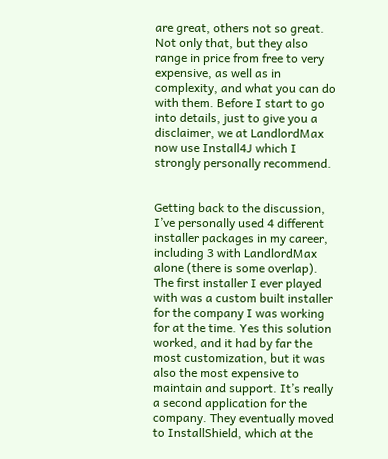are great, others not so great. Not only that, but they also range in price from free to very expensive, as well as in complexity, and what you can do with them. Before I start to go into details, just to give you a disclaimer, we at LandlordMax now use Install4J which I strongly personally recommend.


Getting back to the discussion, I’ve personally used 4 different installer packages in my career, including 3 with LandlordMax alone (there is some overlap). The first installer I ever played with was a custom built installer for the company I was working for at the time. Yes this solution worked, and it had by far the most customization, but it was also the most expensive to maintain and support. It’s really a second application for the company. They eventually moved to InstallShield, which at the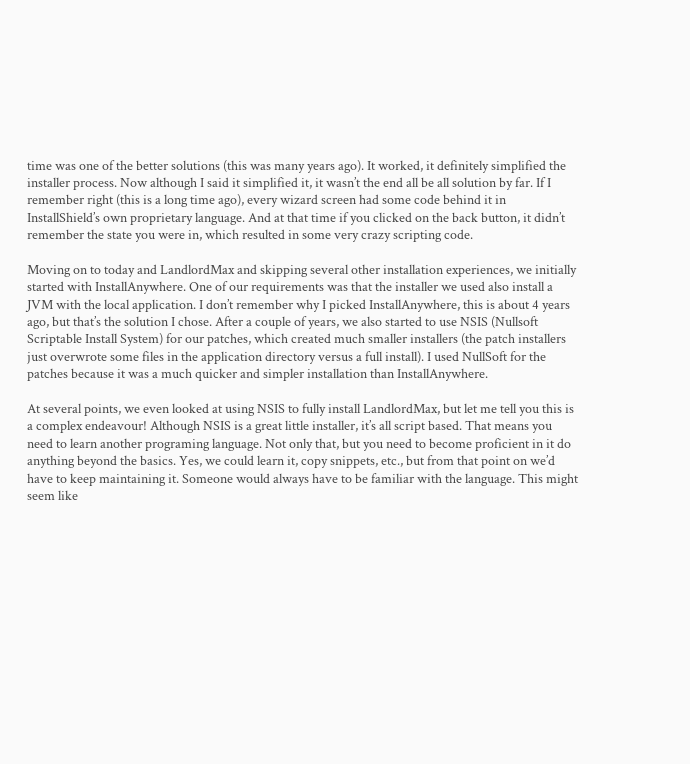time was one of the better solutions (this was many years ago). It worked, it definitely simplified the installer process. Now although I said it simplified it, it wasn’t the end all be all solution by far. If I remember right (this is a long time ago), every wizard screen had some code behind it in InstallShield’s own proprietary language. And at that time if you clicked on the back button, it didn’t remember the state you were in, which resulted in some very crazy scripting code.

Moving on to today and LandlordMax and skipping several other installation experiences, we initially started with InstallAnywhere. One of our requirements was that the installer we used also install a JVM with the local application. I don’t remember why I picked InstallAnywhere, this is about 4 years ago, but that’s the solution I chose. After a couple of years, we also started to use NSIS (Nullsoft Scriptable Install System) for our patches, which created much smaller installers (the patch installers just overwrote some files in the application directory versus a full install). I used NullSoft for the patches because it was a much quicker and simpler installation than InstallAnywhere.

At several points, we even looked at using NSIS to fully install LandlordMax, but let me tell you this is a complex endeavour! Although NSIS is a great little installer, it’s all script based. That means you need to learn another programing language. Not only that, but you need to become proficient in it do anything beyond the basics. Yes, we could learn it, copy snippets, etc., but from that point on we’d have to keep maintaining it. Someone would always have to be familiar with the language. This might seem like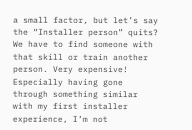a small factor, but let’s say the “Installer person” quits? We have to find someone with that skill or train another person. Very expensive! Especially having gone through something similar with my first installer experience, I’m not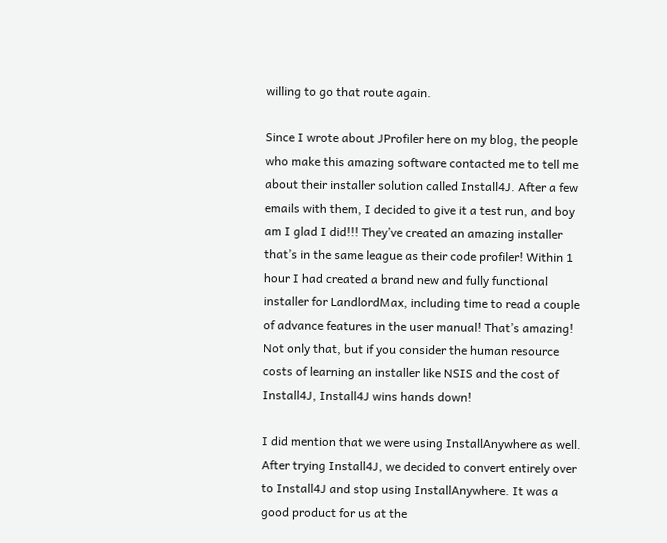willing to go that route again.

Since I wrote about JProfiler here on my blog, the people who make this amazing software contacted me to tell me about their installer solution called Install4J. After a few emails with them, I decided to give it a test run, and boy am I glad I did!!! They’ve created an amazing installer that’s in the same league as their code profiler! Within 1 hour I had created a brand new and fully functional installer for LandlordMax, including time to read a couple of advance features in the user manual! That’s amazing! Not only that, but if you consider the human resource costs of learning an installer like NSIS and the cost of Install4J, Install4J wins hands down!

I did mention that we were using InstallAnywhere as well. After trying Install4J, we decided to convert entirely over to Install4J and stop using InstallAnywhere. It was a good product for us at the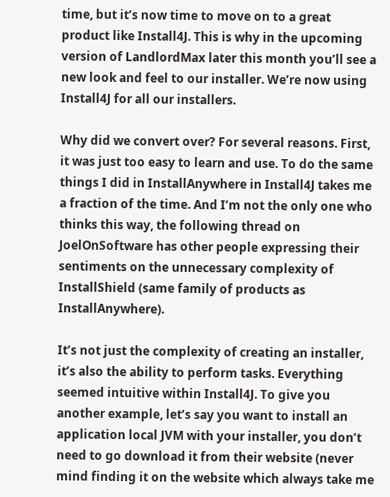time, but it’s now time to move on to a great product like Install4J. This is why in the upcoming version of LandlordMax later this month you’ll see a new look and feel to our installer. We’re now using Install4J for all our installers.

Why did we convert over? For several reasons. First, it was just too easy to learn and use. To do the same things I did in InstallAnywhere in Install4J takes me a fraction of the time. And I’m not the only one who thinks this way, the following thread on JoelOnSoftware has other people expressing their sentiments on the unnecessary complexity of InstallShield (same family of products as InstallAnywhere).

It’s not just the complexity of creating an installer, it’s also the ability to perform tasks. Everything seemed intuitive within Install4J. To give you another example, let’s say you want to install an application local JVM with your installer, you don’t need to go download it from their website (never mind finding it on the website which always take me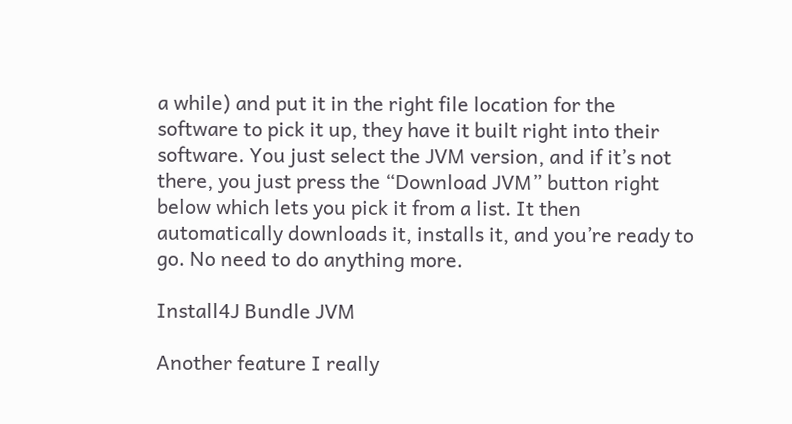a while) and put it in the right file location for the software to pick it up, they have it built right into their software. You just select the JVM version, and if it’s not there, you just press the “Download JVM” button right below which lets you pick it from a list. It then automatically downloads it, installs it, and you’re ready to go. No need to do anything more.

Install4J Bundle JVM

Another feature I really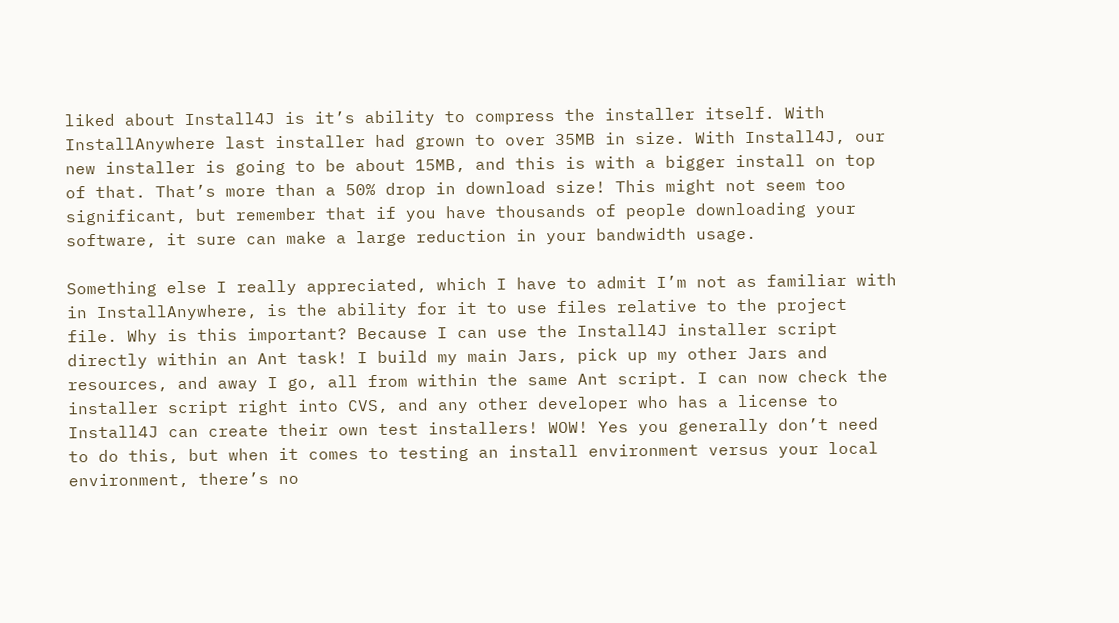liked about Install4J is it’s ability to compress the installer itself. With InstallAnywhere last installer had grown to over 35MB in size. With Install4J, our new installer is going to be about 15MB, and this is with a bigger install on top of that. That’s more than a 50% drop in download size! This might not seem too significant, but remember that if you have thousands of people downloading your software, it sure can make a large reduction in your bandwidth usage.

Something else I really appreciated, which I have to admit I’m not as familiar with in InstallAnywhere, is the ability for it to use files relative to the project file. Why is this important? Because I can use the Install4J installer script directly within an Ant task! I build my main Jars, pick up my other Jars and resources, and away I go, all from within the same Ant script. I can now check the installer script right into CVS, and any other developer who has a license to Install4J can create their own test installers! WOW! Yes you generally don’t need to do this, but when it comes to testing an install environment versus your local environment, there’s no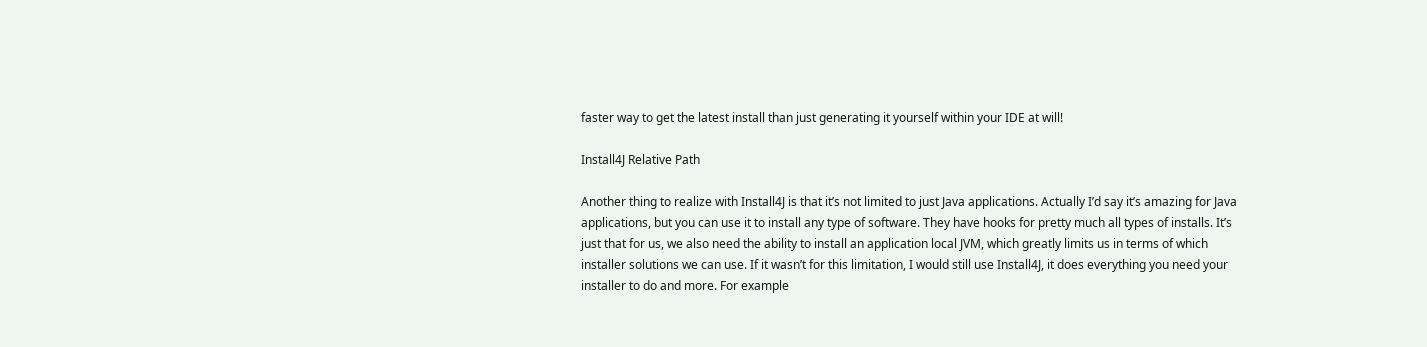faster way to get the latest install than just generating it yourself within your IDE at will!

Install4J Relative Path

Another thing to realize with Install4J is that it’s not limited to just Java applications. Actually I’d say it’s amazing for Java applications, but you can use it to install any type of software. They have hooks for pretty much all types of installs. It’s just that for us, we also need the ability to install an application local JVM, which greatly limits us in terms of which installer solutions we can use. If it wasn’t for this limitation, I would still use Install4J, it does everything you need your installer to do and more. For example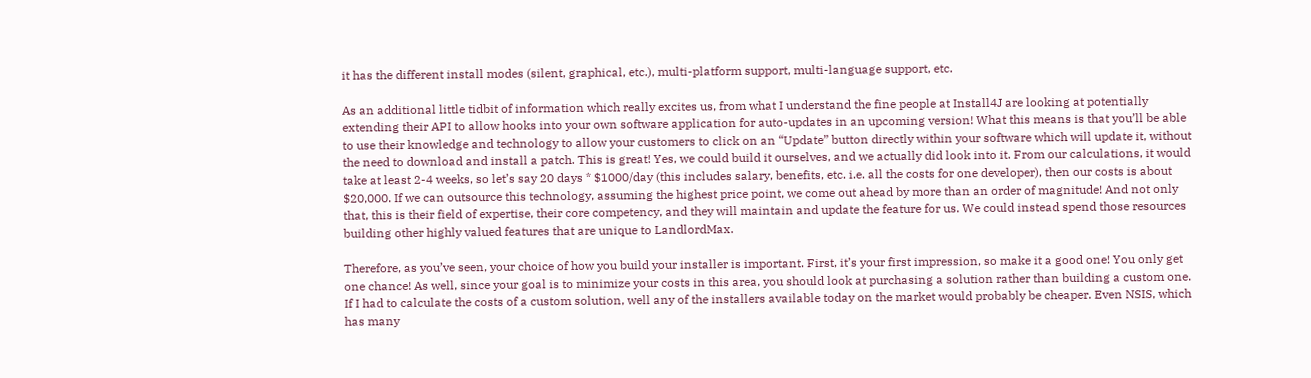it has the different install modes (silent, graphical, etc.), multi-platform support, multi-language support, etc.

As an additional little tidbit of information which really excites us, from what I understand the fine people at Install4J are looking at potentially extending their API to allow hooks into your own software application for auto-updates in an upcoming version! What this means is that you’ll be able to use their knowledge and technology to allow your customers to click on an “Update” button directly within your software which will update it, without the need to download and install a patch. This is great! Yes, we could build it ourselves, and we actually did look into it. From our calculations, it would take at least 2-4 weeks, so let’s say 20 days * $1000/day (this includes salary, benefits, etc. i.e. all the costs for one developer), then our costs is about $20,000. If we can outsource this technology, assuming the highest price point, we come out ahead by more than an order of magnitude! And not only that, this is their field of expertise, their core competency, and they will maintain and update the feature for us. We could instead spend those resources building other highly valued features that are unique to LandlordMax.

Therefore, as you’ve seen, your choice of how you build your installer is important. First, it’s your first impression, so make it a good one! You only get one chance! As well, since your goal is to minimize your costs in this area, you should look at purchasing a solution rather than building a custom one. If I had to calculate the costs of a custom solution, well any of the installers available today on the market would probably be cheaper. Even NSIS, which has many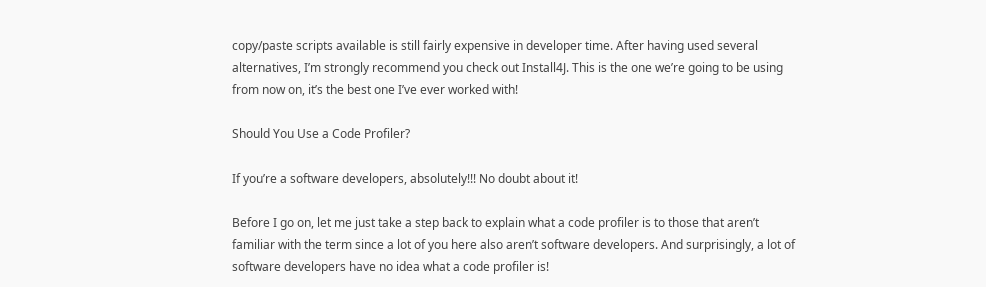copy/paste scripts available is still fairly expensive in developer time. After having used several alternatives, I’m strongly recommend you check out Install4J. This is the one we’re going to be using from now on, it’s the best one I’ve ever worked with!

Should You Use a Code Profiler?

If you’re a software developers, absolutely!!! No doubt about it!

Before I go on, let me just take a step back to explain what a code profiler is to those that aren’t familiar with the term since a lot of you here also aren’t software developers. And surprisingly, a lot of software developers have no idea what a code profiler is!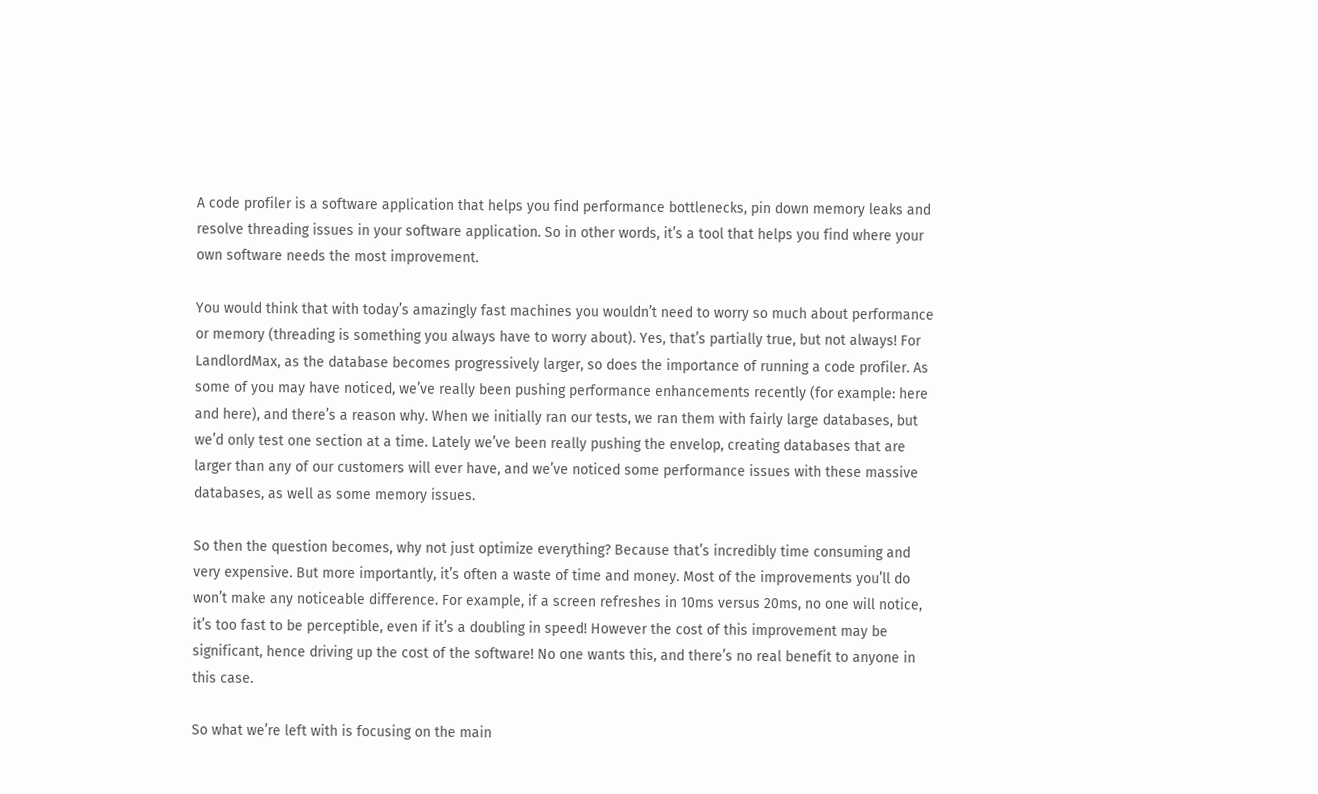A code profiler is a software application that helps you find performance bottlenecks, pin down memory leaks and resolve threading issues in your software application. So in other words, it’s a tool that helps you find where your own software needs the most improvement.

You would think that with today’s amazingly fast machines you wouldn’t need to worry so much about performance or memory (threading is something you always have to worry about). Yes, that’s partially true, but not always! For LandlordMax, as the database becomes progressively larger, so does the importance of running a code profiler. As some of you may have noticed, we’ve really been pushing performance enhancements recently (for example: here and here), and there’s a reason why. When we initially ran our tests, we ran them with fairly large databases, but we’d only test one section at a time. Lately we’ve been really pushing the envelop, creating databases that are larger than any of our customers will ever have, and we’ve noticed some performance issues with these massive databases, as well as some memory issues.

So then the question becomes, why not just optimize everything? Because that’s incredibly time consuming and very expensive. But more importantly, it’s often a waste of time and money. Most of the improvements you’ll do won’t make any noticeable difference. For example, if a screen refreshes in 10ms versus 20ms, no one will notice, it’s too fast to be perceptible, even if it’s a doubling in speed! However the cost of this improvement may be significant, hence driving up the cost of the software! No one wants this, and there’s no real benefit to anyone in this case.

So what we’re left with is focusing on the main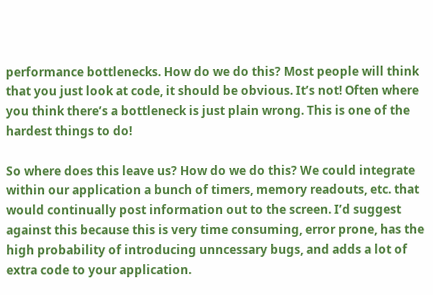performance bottlenecks. How do we do this? Most people will think that you just look at code, it should be obvious. It’s not! Often where you think there’s a bottleneck is just plain wrong. This is one of the hardest things to do!

So where does this leave us? How do we do this? We could integrate within our application a bunch of timers, memory readouts, etc. that would continually post information out to the screen. I’d suggest against this because this is very time consuming, error prone, has the high probability of introducing unncessary bugs, and adds a lot of extra code to your application.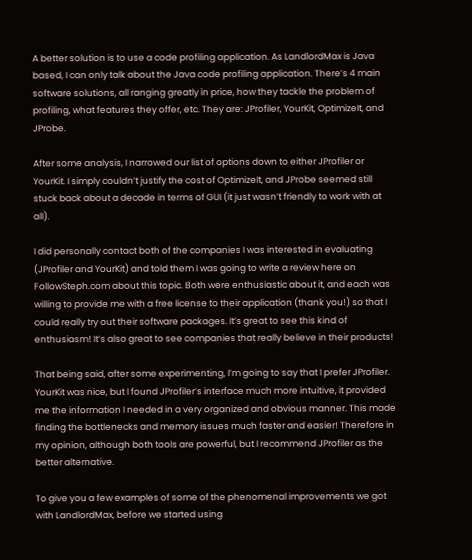A better solution is to use a code profiling application. As LandlordMax is Java based, I can only talk about the Java code profiling application. There’s 4 main software solutions, all ranging greatly in price, how they tackle the problem of profiling, what features they offer, etc. They are: JProfiler, YourKit, OptimizeIt, and JProbe.

After some analysis, I narrowed our list of options down to either JProfiler or YourKit. I simply couldn’t justify the cost of OptimizeIt, and JProbe seemed still stuck back about a decade in terms of GUI (it just wasn’t friendly to work with at all).

I did personally contact both of the companies I was interested in evaluating (JProfiler and YourKit) and told them I was going to write a review here on FollowSteph.com about this topic. Both were enthusiastic about it, and each was willing to provide me with a free license to their application (thank you!) so that I could really try out their software packages. It’s great to see this kind of enthusiasm! It’s also great to see companies that really believe in their products!

That being said, after some experimenting, I’m going to say that I prefer JProfiler. YourKit was nice, but I found JProfiler’s interface much more intuitive, it provided me the information I needed in a very organized and obvious manner. This made finding the bottlenecks and memory issues much faster and easier! Therefore in my opinion, although both tools are powerful, but I recommend JProfiler as the better alternative.

To give you a few examples of some of the phenomenal improvements we got with LandlordMax, before we started using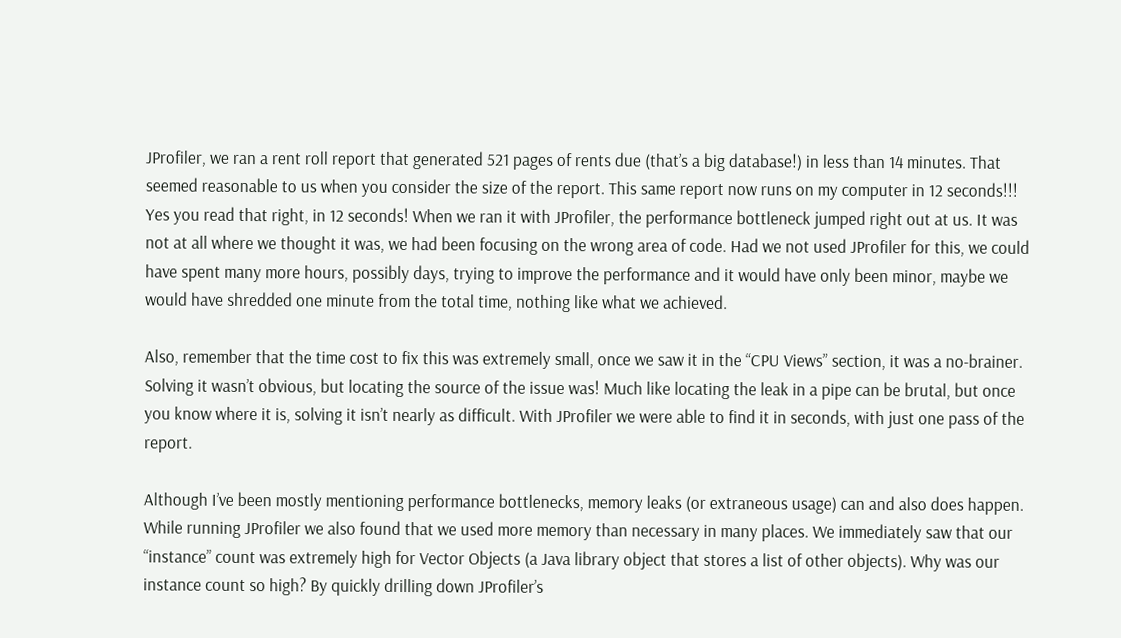JProfiler, we ran a rent roll report that generated 521 pages of rents due (that’s a big database!) in less than 14 minutes. That seemed reasonable to us when you consider the size of the report. This same report now runs on my computer in 12 seconds!!! Yes you read that right, in 12 seconds! When we ran it with JProfiler, the performance bottleneck jumped right out at us. It was not at all where we thought it was, we had been focusing on the wrong area of code. Had we not used JProfiler for this, we could have spent many more hours, possibly days, trying to improve the performance and it would have only been minor, maybe we would have shredded one minute from the total time, nothing like what we achieved.

Also, remember that the time cost to fix this was extremely small, once we saw it in the “CPU Views” section, it was a no-brainer. Solving it wasn’t obvious, but locating the source of the issue was! Much like locating the leak in a pipe can be brutal, but once you know where it is, solving it isn’t nearly as difficult. With JProfiler we were able to find it in seconds, with just one pass of the report.

Although I’ve been mostly mentioning performance bottlenecks, memory leaks (or extraneous usage) can and also does happen. While running JProfiler we also found that we used more memory than necessary in many places. We immediately saw that our “instance” count was extremely high for Vector Objects (a Java library object that stores a list of other objects). Why was our instance count so high? By quickly drilling down JProfiler’s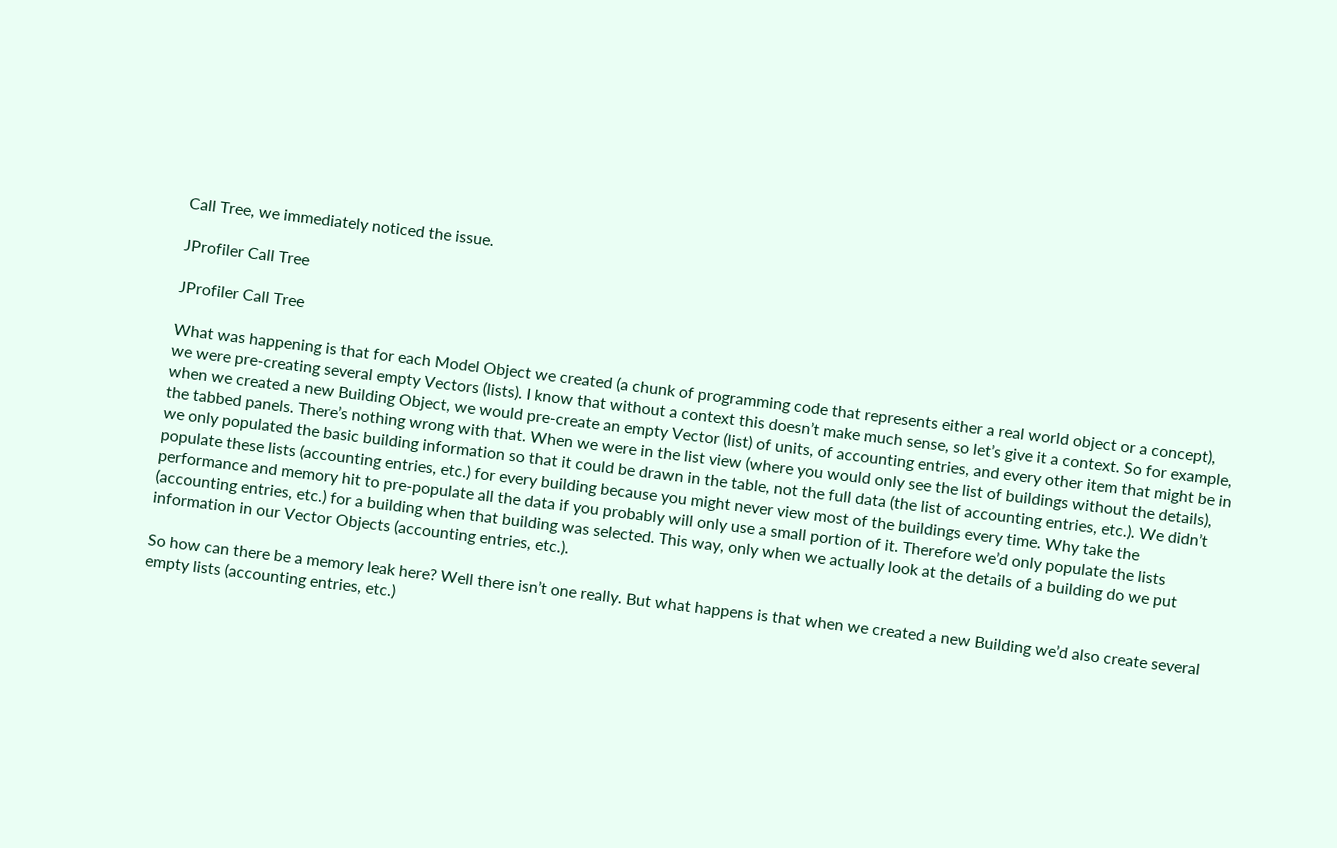Call Tree, we immediately noticed the issue.

JProfiler Call Tree

JProfiler Call Tree

What was happening is that for each Model Object we created (a chunk of programming code that represents either a real world object or a concept), we were pre-creating several empty Vectors (lists). I know that without a context this doesn’t make much sense, so let’s give it a context. So for example, when we created a new Building Object, we would pre-create an empty Vector (list) of units, of accounting entries, and every other item that might be in the tabbed panels. There’s nothing wrong with that. When we were in the list view (where you would only see the list of buildings without the details), we only populated the basic building information so that it could be drawn in the table, not the full data (the list of accounting entries, etc.). We didn’t populate these lists (accounting entries, etc.) for every building because you might never view most of the buildings every time. Why take the performance and memory hit to pre-populate all the data if you probably will only use a small portion of it. Therefore we’d only populate the lists (accounting entries, etc.) for a building when that building was selected. This way, only when we actually look at the details of a building do we put information in our Vector Objects (accounting entries, etc.).

So how can there be a memory leak here? Well there isn’t one really. But what happens is that when we created a new Building we’d also create several empty lists (accounting entries, etc.)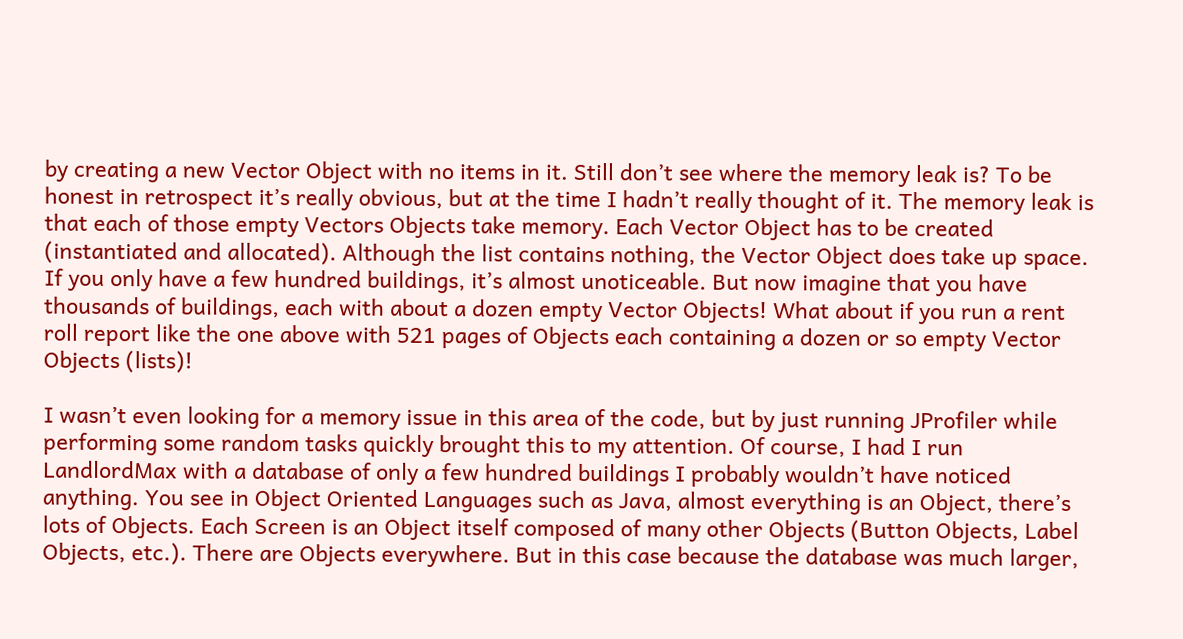by creating a new Vector Object with no items in it. Still don’t see where the memory leak is? To be honest in retrospect it’s really obvious, but at the time I hadn’t really thought of it. The memory leak is that each of those empty Vectors Objects take memory. Each Vector Object has to be created (instantiated and allocated). Although the list contains nothing, the Vector Object does take up space. If you only have a few hundred buildings, it’s almost unoticeable. But now imagine that you have thousands of buildings, each with about a dozen empty Vector Objects! What about if you run a rent roll report like the one above with 521 pages of Objects each containing a dozen or so empty Vector Objects (lists)!

I wasn’t even looking for a memory issue in this area of the code, but by just running JProfiler while performing some random tasks quickly brought this to my attention. Of course, I had I run LandlordMax with a database of only a few hundred buildings I probably wouldn’t have noticed anything. You see in Object Oriented Languages such as Java, almost everything is an Object, there’s lots of Objects. Each Screen is an Object itself composed of many other Objects (Button Objects, Label Objects, etc.). There are Objects everywhere. But in this case because the database was much larger,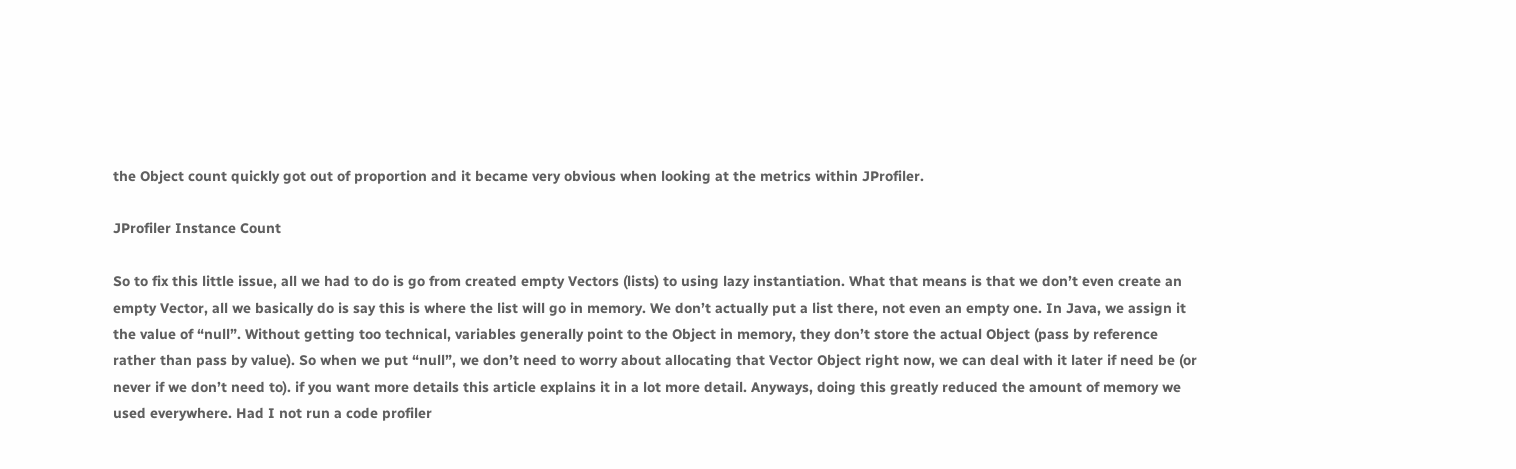the Object count quickly got out of proportion and it became very obvious when looking at the metrics within JProfiler.

JProfiler Instance Count

So to fix this little issue, all we had to do is go from created empty Vectors (lists) to using lazy instantiation. What that means is that we don’t even create an empty Vector, all we basically do is say this is where the list will go in memory. We don’t actually put a list there, not even an empty one. In Java, we assign it the value of “null”. Without getting too technical, variables generally point to the Object in memory, they don’t store the actual Object (pass by reference rather than pass by value). So when we put “null”, we don’t need to worry about allocating that Vector Object right now, we can deal with it later if need be (or never if we don’t need to). if you want more details this article explains it in a lot more detail. Anyways, doing this greatly reduced the amount of memory we used everywhere. Had I not run a code profiler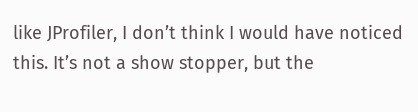like JProfiler, I don’t think I would have noticed this. It’s not a show stopper, but the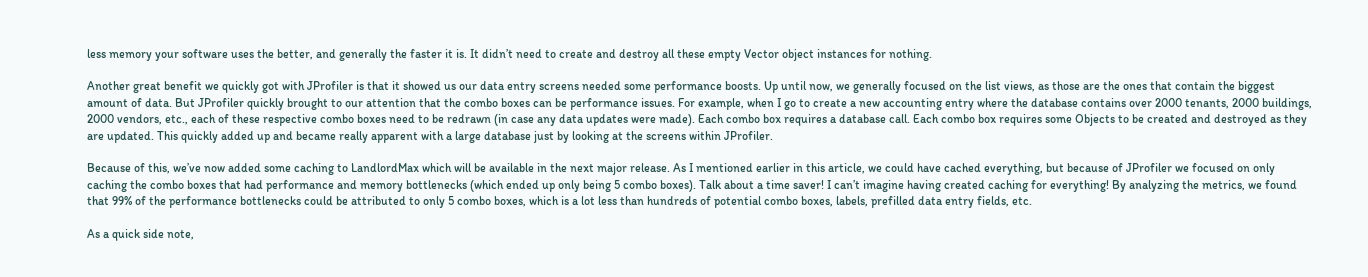less memory your software uses the better, and generally the faster it is. It didn’t need to create and destroy all these empty Vector object instances for nothing.

Another great benefit we quickly got with JProfiler is that it showed us our data entry screens needed some performance boosts. Up until now, we generally focused on the list views, as those are the ones that contain the biggest amount of data. But JProfiler quickly brought to our attention that the combo boxes can be performance issues. For example, when I go to create a new accounting entry where the database contains over 2000 tenants, 2000 buildings, 2000 vendors, etc., each of these respective combo boxes need to be redrawn (in case any data updates were made). Each combo box requires a database call. Each combo box requires some Objects to be created and destroyed as they are updated. This quickly added up and became really apparent with a large database just by looking at the screens within JProfiler.

Because of this, we’ve now added some caching to LandlordMax which will be available in the next major release. As I mentioned earlier in this article, we could have cached everything, but because of JProfiler we focused on only caching the combo boxes that had performance and memory bottlenecks (which ended up only being 5 combo boxes). Talk about a time saver! I can’t imagine having created caching for everything! By analyzing the metrics, we found that 99% of the performance bottlenecks could be attributed to only 5 combo boxes, which is a lot less than hundreds of potential combo boxes, labels, prefilled data entry fields, etc.

As a quick side note,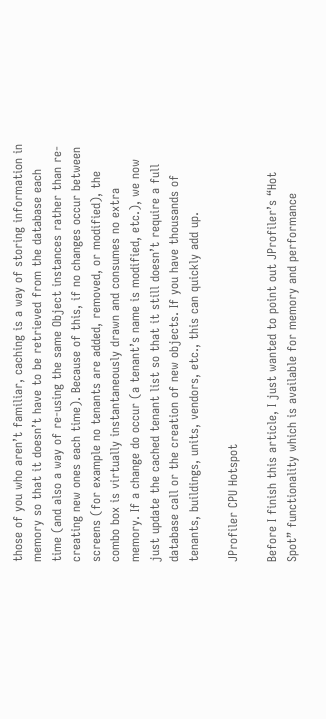those of you who aren’t familiar, caching is a way of storing information in memory so that it doesn’t have to be retrieved from the database each time (and also a way of re-using the same Object instances rather than re-creating new ones each time). Because of this, if no changes occur between screens (for example no tenants are added, removed, or modified), the combo box is virtually instantaneously drawn and consumes no extra memory. If a change do occur (a tenant’s name is modified, etc.), we now just update the cached tenant list so that it still doesn’t require a full database call or the creation of new objects. If you have thousands of tenants, buildings, units, vendors, etc., this can quickly add up.

JProfiler CPU Hotspot

Before I finish this article, I just wanted to point out JProfiler’s “Hot Spot” functionality which is available for memory and performance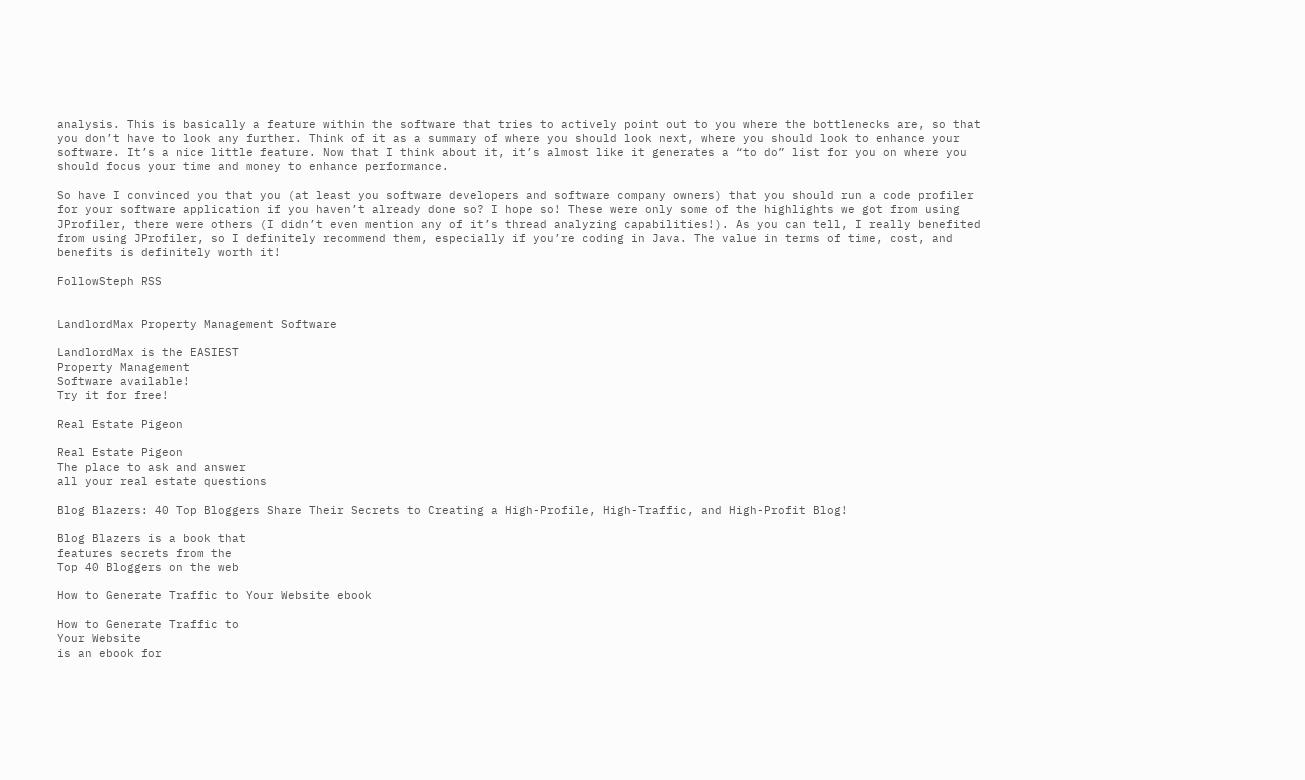analysis. This is basically a feature within the software that tries to actively point out to you where the bottlenecks are, so that you don’t have to look any further. Think of it as a summary of where you should look next, where you should look to enhance your software. It’s a nice little feature. Now that I think about it, it’s almost like it generates a “to do” list for you on where you should focus your time and money to enhance performance.

So have I convinced you that you (at least you software developers and software company owners) that you should run a code profiler for your software application if you haven’t already done so? I hope so! These were only some of the highlights we got from using JProfiler, there were others (I didn’t even mention any of it’s thread analyzing capabilities!). As you can tell, I really benefited from using JProfiler, so I definitely recommend them, especially if you’re coding in Java. The value in terms of time, cost, and benefits is definitely worth it!

FollowSteph RSS


LandlordMax Property Management Software

LandlordMax is the EASIEST
Property Management
Software available!
Try it for free!

Real Estate Pigeon

Real Estate Pigeon
The place to ask and answer
all your real estate questions

Blog Blazers: 40 Top Bloggers Share Their Secrets to Creating a High-Profile, High-Traffic, and High-Profit Blog!

Blog Blazers is a book that
features secrets from the
Top 40 Bloggers on the web

How to Generate Traffic to Your Website ebook

How to Generate Traffic to
Your Website
is an ebook for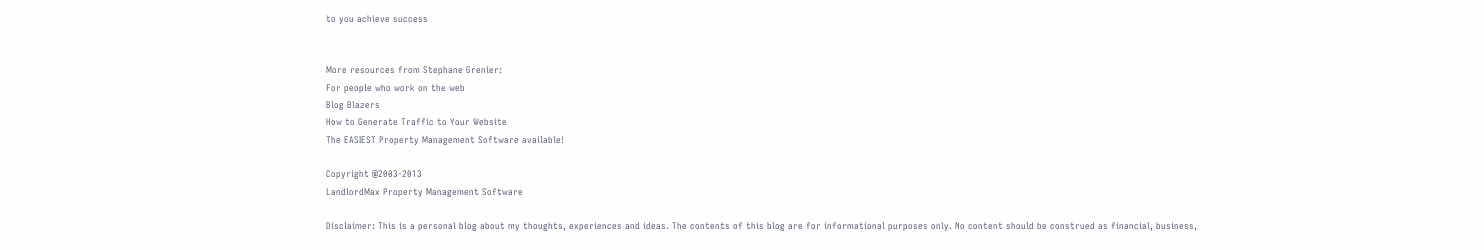to you achieve success


More resources from Stephane Grenier:
For people who work on the web
Blog Blazers
How to Generate Traffic to Your Website
The EASIEST Property Management Software available!

Copyright @2003-2013
LandlordMax Property Management Software

Disclaimer: This is a personal blog about my thoughts, experiences and ideas. The contents of this blog are for informational purposes only. No content should be construed as financial, business,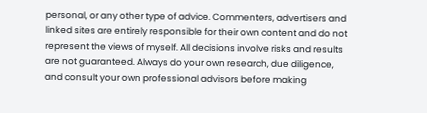personal, or any other type of advice. Commenters, advertisers and linked sites are entirely responsible for their own content and do not represent the views of myself. All decisions involve risks and results are not guaranteed. Always do your own research, due diligence, and consult your own professional advisors before making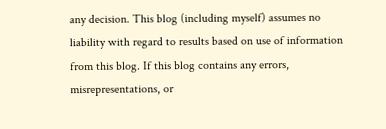any decision. This blog (including myself) assumes no liability with regard to results based on use of information from this blog. If this blog contains any errors, misrepresentations, or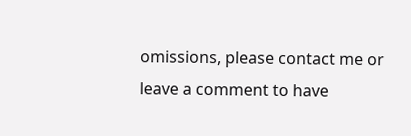omissions, please contact me or leave a comment to have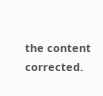the content corrected.